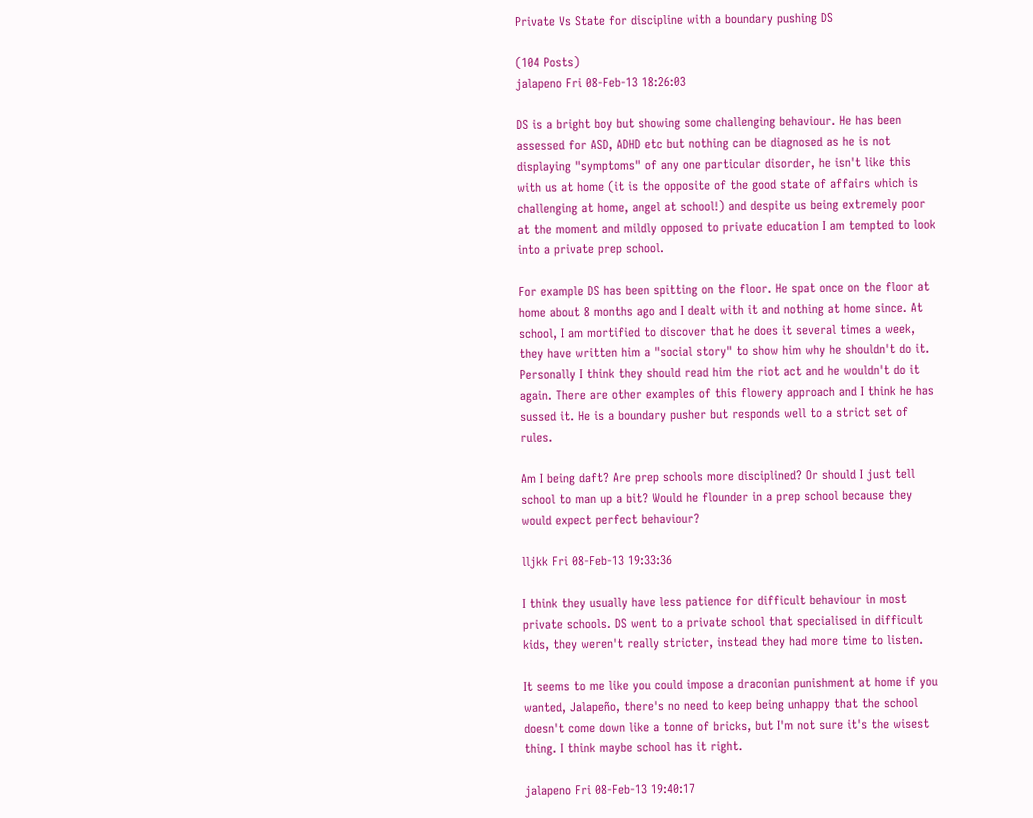Private Vs State for discipline with a boundary pushing DS

(104 Posts)
jalapeno Fri 08-Feb-13 18:26:03

DS is a bright boy but showing some challenging behaviour. He has been assessed for ASD, ADHD etc but nothing can be diagnosed as he is not displaying "symptoms" of any one particular disorder, he isn't like this with us at home (it is the opposite of the good state of affairs which is challenging at home, angel at school!) and despite us being extremely poor at the moment and mildly opposed to private education I am tempted to look into a private prep school.

For example DS has been spitting on the floor. He spat once on the floor at home about 8 months ago and I dealt with it and nothing at home since. At school, I am mortified to discover that he does it several times a week, they have written him a "social story" to show him why he shouldn't do it. Personally I think they should read him the riot act and he wouldn't do it again. There are other examples of this flowery approach and I think he has sussed it. He is a boundary pusher but responds well to a strict set of rules.

Am I being daft? Are prep schools more disciplined? Or should I just tell school to man up a bit? Would he flounder in a prep school because they would expect perfect behaviour?

lljkk Fri 08-Feb-13 19:33:36

I think they usually have less patience for difficult behaviour in most private schools. DS went to a private school that specialised in difficult kids, they weren't really stricter, instead they had more time to listen.

It seems to me like you could impose a draconian punishment at home if you wanted, Jalapeño, there's no need to keep being unhappy that the school doesn't come down like a tonne of bricks, but I'm not sure it's the wisest thing. I think maybe school has it right.

jalapeno Fri 08-Feb-13 19:40:17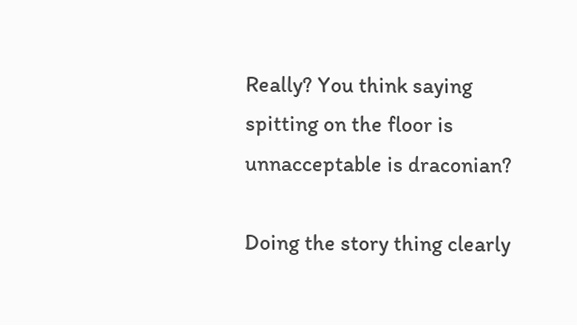Really? You think saying spitting on the floor is unnacceptable is draconian?

Doing the story thing clearly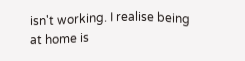isn't working. I realise being at home is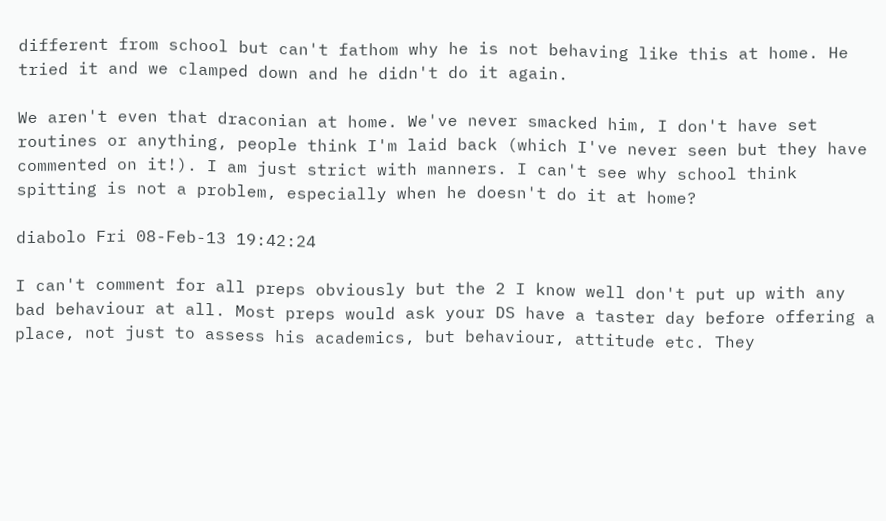different from school but can't fathom why he is not behaving like this at home. He tried it and we clamped down and he didn't do it again.

We aren't even that draconian at home. We've never smacked him, I don't have set routines or anything, people think I'm laid back (which I've never seen but they have commented on it!). I am just strict with manners. I can't see why school think spitting is not a problem, especially when he doesn't do it at home?

diabolo Fri 08-Feb-13 19:42:24

I can't comment for all preps obviously but the 2 I know well don't put up with any bad behaviour at all. Most preps would ask your DS have a taster day before offering a place, not just to assess his academics, but behaviour, attitude etc. They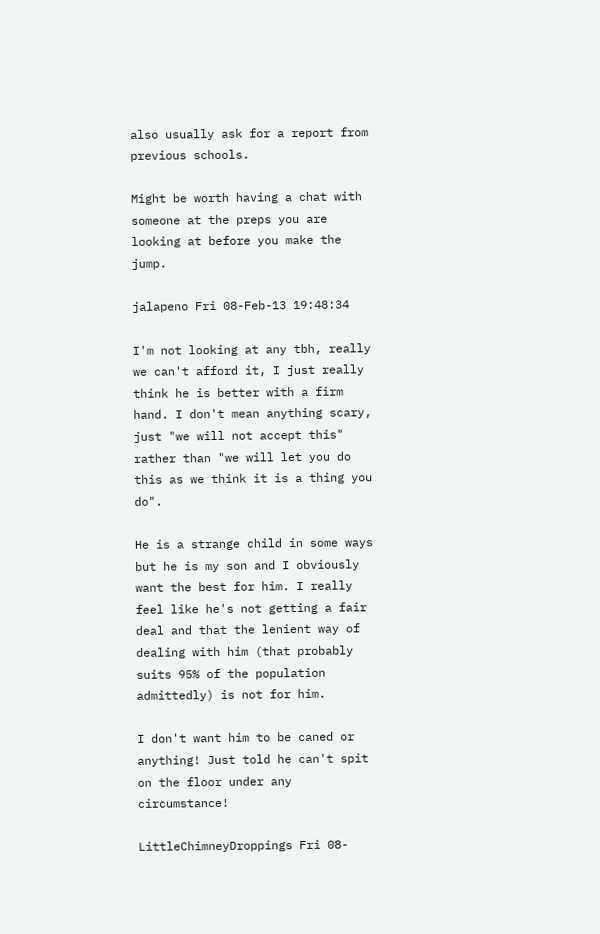also usually ask for a report from previous schools.

Might be worth having a chat with someone at the preps you are looking at before you make the jump.

jalapeno Fri 08-Feb-13 19:48:34

I'm not looking at any tbh, really we can't afford it, I just really think he is better with a firm hand. I don't mean anything scary, just "we will not accept this" rather than "we will let you do this as we think it is a thing you do".

He is a strange child in some ways but he is my son and I obviously want the best for him. I really feel like he's not getting a fair deal and that the lenient way of dealing with him (that probably suits 95% of the population admittedly) is not for him.

I don't want him to be caned or anything! Just told he can't spit on the floor under any circumstance!

LittleChimneyDroppings Fri 08-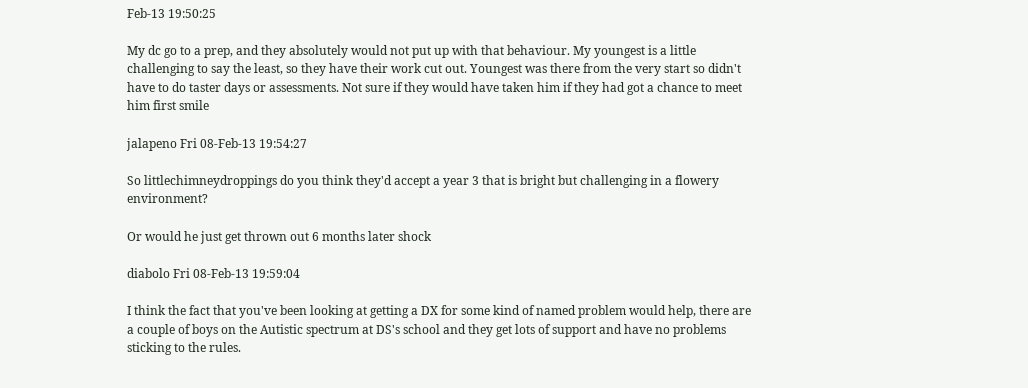Feb-13 19:50:25

My dc go to a prep, and they absolutely would not put up with that behaviour. My youngest is a little challenging to say the least, so they have their work cut out. Youngest was there from the very start so didn't have to do taster days or assessments. Not sure if they would have taken him if they had got a chance to meet him first smile

jalapeno Fri 08-Feb-13 19:54:27

So littlechimneydroppings do you think they'd accept a year 3 that is bright but challenging in a flowery environment?

Or would he just get thrown out 6 months later shock

diabolo Fri 08-Feb-13 19:59:04

I think the fact that you've been looking at getting a DX for some kind of named problem would help, there are a couple of boys on the Autistic spectrum at DS's school and they get lots of support and have no problems sticking to the rules.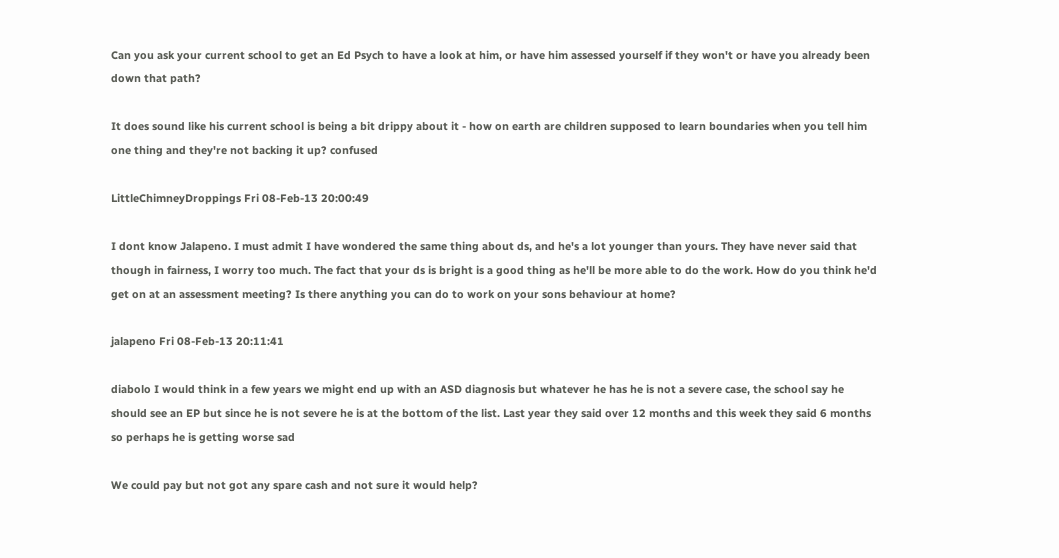Can you ask your current school to get an Ed Psych to have a look at him, or have him assessed yourself if they won't or have you already been down that path?

It does sound like his current school is being a bit drippy about it - how on earth are children supposed to learn boundaries when you tell him one thing and they're not backing it up? confused

LittleChimneyDroppings Fri 08-Feb-13 20:00:49

I dont know Jalapeno. I must admit I have wondered the same thing about ds, and he's a lot younger than yours. They have never said that though in fairness, I worry too much. The fact that your ds is bright is a good thing as he'll be more able to do the work. How do you think he'd get on at an assessment meeting? Is there anything you can do to work on your sons behaviour at home?

jalapeno Fri 08-Feb-13 20:11:41

diabolo I would think in a few years we might end up with an ASD diagnosis but whatever he has he is not a severe case, the school say he should see an EP but since he is not severe he is at the bottom of the list. Last year they said over 12 months and this week they said 6 months so perhaps he is getting worse sad

We could pay but not got any spare cash and not sure it would help?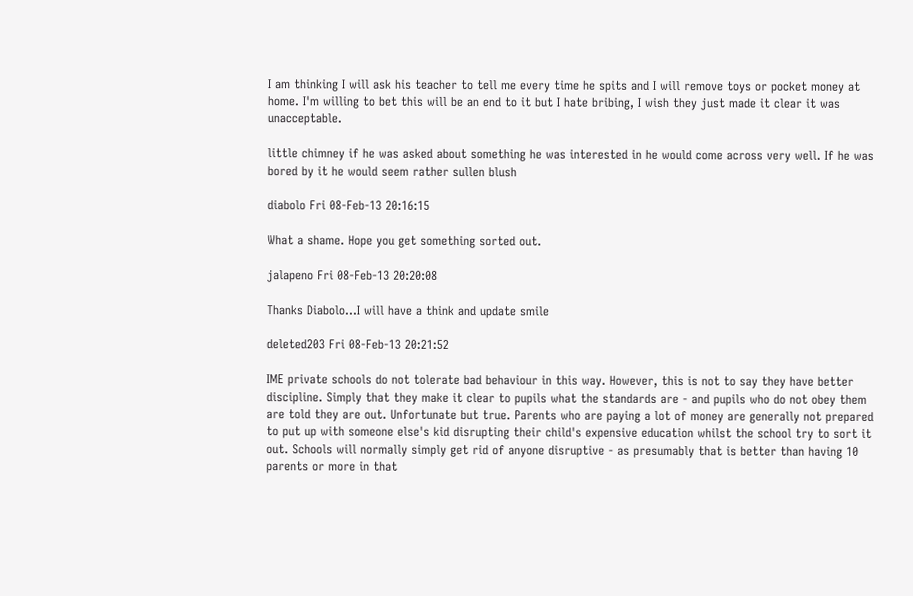I am thinking I will ask his teacher to tell me every time he spits and I will remove toys or pocket money at home. I'm willing to bet this will be an end to it but I hate bribing, I wish they just made it clear it was unacceptable.

little chimney if he was asked about something he was interested in he would come across very well. If he was bored by it he would seem rather sullen blush

diabolo Fri 08-Feb-13 20:16:15

What a shame. Hope you get something sorted out.

jalapeno Fri 08-Feb-13 20:20:08

Thanks Diabolo...I will have a think and update smile

deleted203 Fri 08-Feb-13 20:21:52

IME private schools do not tolerate bad behaviour in this way. However, this is not to say they have better discipline. Simply that they make it clear to pupils what the standards are - and pupils who do not obey them are told they are out. Unfortunate but true. Parents who are paying a lot of money are generally not prepared to put up with someone else's kid disrupting their child's expensive education whilst the school try to sort it out. Schools will normally simply get rid of anyone disruptive - as presumably that is better than having 10 parents or more in that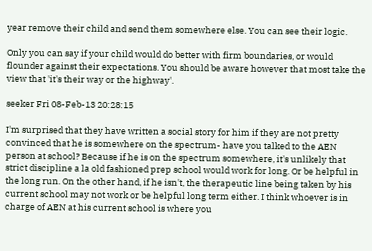year remove their child and send them somewhere else. You can see their logic.

Only you can say if your child would do better with firm boundaries, or would flounder against their expectations. You should be aware however that most take the view that 'it's their way or the highway'.

seeker Fri 08-Feb-13 20:28:15

I'm surprised that they have written a social story for him if they are not pretty convinced that he is somewhere on the spectrum- have you talked to the AEN person at school? Because if he is on the spectrum somewhere, it's unlikely that strict discipline a la old fashioned prep school would work for long. Or be helpful in the long run. On the other hand, if he isn't, the therapeutic line being taken by his current school may not work or be helpful long term either. I think whoever is in charge of AEN at his current school is where you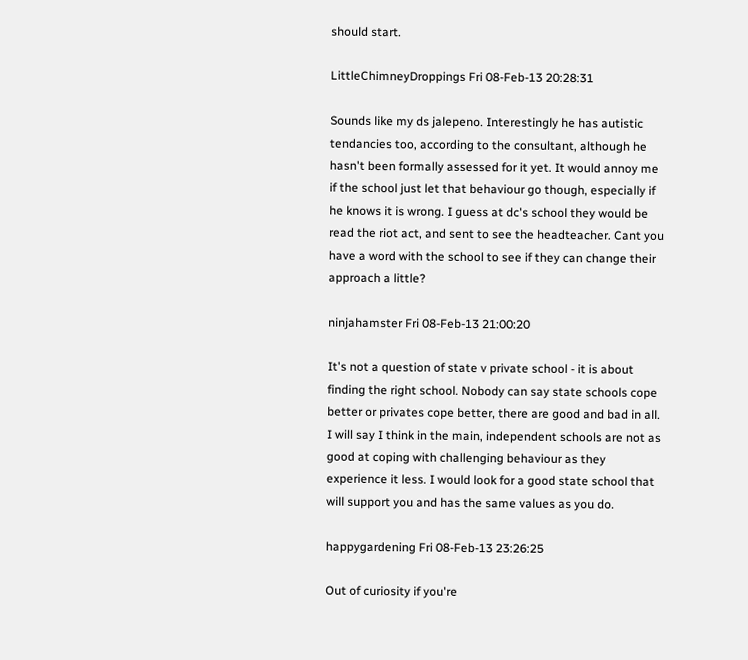should start.

LittleChimneyDroppings Fri 08-Feb-13 20:28:31

Sounds like my ds jalepeno. Interestingly he has autistic tendancies too, according to the consultant, although he hasn't been formally assessed for it yet. It would annoy me if the school just let that behaviour go though, especially if he knows it is wrong. I guess at dc's school they would be read the riot act, and sent to see the headteacher. Cant you have a word with the school to see if they can change their approach a little?

ninjahamster Fri 08-Feb-13 21:00:20

It's not a question of state v private school - it is about finding the right school. Nobody can say state schools cope better or privates cope better, there are good and bad in all. I will say I think in the main, independent schools are not as good at coping with challenging behaviour as they experience it less. I would look for a good state school that will support you and has the same values as you do.

happygardening Fri 08-Feb-13 23:26:25

Out of curiosity if you're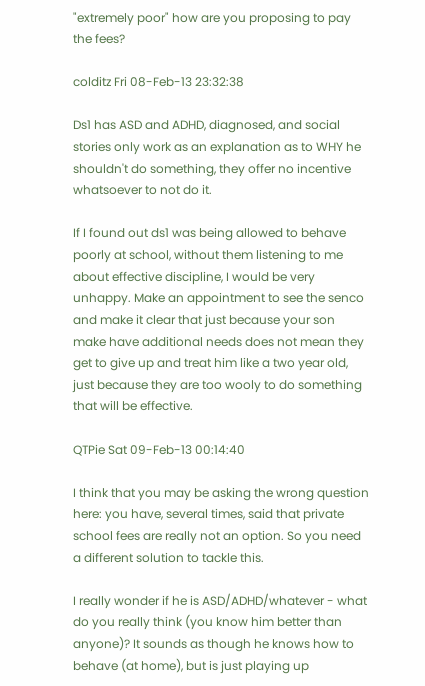"extremely poor" how are you proposing to pay the fees?

colditz Fri 08-Feb-13 23:32:38

Ds1 has ASD and ADHD, diagnosed, and social stories only work as an explanation as to WHY he shouldn't do something, they offer no incentive whatsoever to not do it.

If I found out ds1 was being allowed to behave poorly at school, without them listening to me about effective discipline, I would be very unhappy. Make an appointment to see the senco and make it clear that just because your son make have additional needs does not mean they get to give up and treat him like a two year old, just because they are too wooly to do something that will be effective.

QTPie Sat 09-Feb-13 00:14:40

I think that you may be asking the wrong question here: you have, several times, said that private school fees are really not an option. So you need a different solution to tackle this.

I really wonder if he is ASD/ADHD/whatever - what do you really think (you know him better than anyone)? It sounds as though he knows how to behave (at home), but is just playing up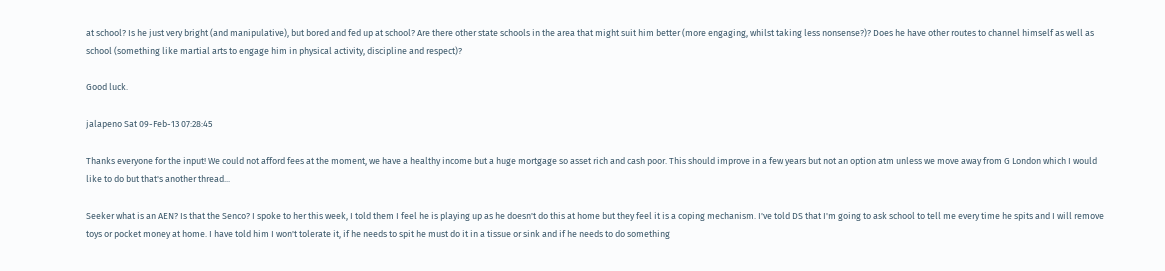at school? Is he just very bright (and manipulative), but bored and fed up at school? Are there other state schools in the area that might suit him better (more engaging, whilst taking less nonsense?)? Does he have other routes to channel himself as well as school (something like martial arts to engage him in physical activity, discipline and respect)?

Good luck.

jalapeno Sat 09-Feb-13 07:28:45

Thanks everyone for the input! We could not afford fees at the moment, we have a healthy income but a huge mortgage so asset rich and cash poor. This should improve in a few years but not an option atm unless we move away from G London which I would like to do but that's another thread...

Seeker what is an AEN? Is that the Senco? I spoke to her this week, I told them I feel he is playing up as he doesn't do this at home but they feel it is a coping mechanism. I've told DS that I'm going to ask school to tell me every time he spits and I will remove toys or pocket money at home. I have told him I won't tolerate it, if he needs to spit he must do it in a tissue or sink and if he needs to do something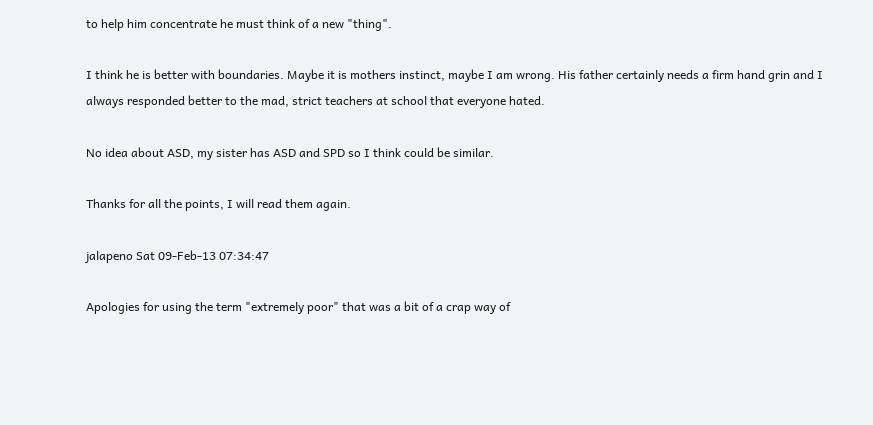to help him concentrate he must think of a new "thing".

I think he is better with boundaries. Maybe it is mothers instinct, maybe I am wrong. His father certainly needs a firm hand grin and I always responded better to the mad, strict teachers at school that everyone hated.

No idea about ASD, my sister has ASD and SPD so I think could be similar.

Thanks for all the points, I will read them again.

jalapeno Sat 09-Feb-13 07:34:47

Apologies for using the term "extremely poor" that was a bit of a crap way of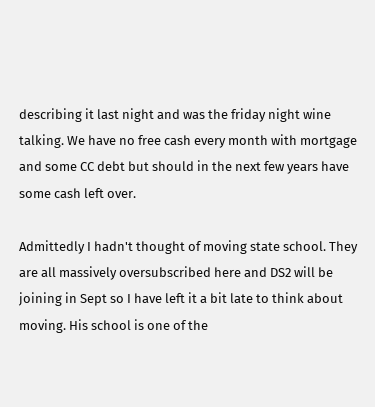describing it last night and was the friday night wine talking. We have no free cash every month with mortgage and some CC debt but should in the next few years have some cash left over.

Admittedly I hadn't thought of moving state school. They are all massively oversubscribed here and DS2 will be joining in Sept so I have left it a bit late to think about moving. His school is one of the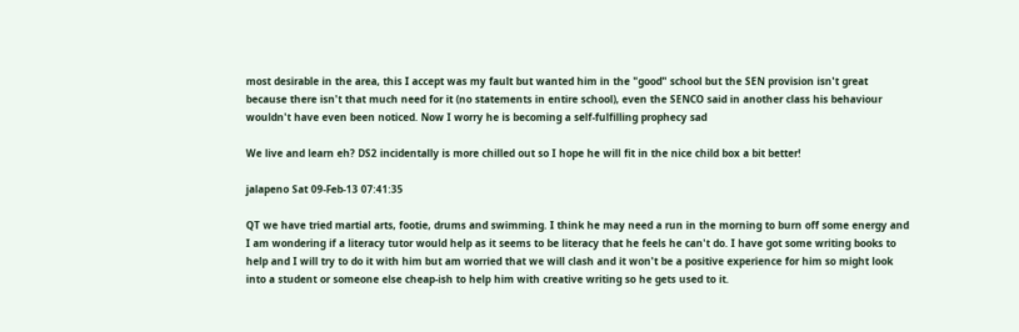most desirable in the area, this I accept was my fault but wanted him in the "good" school but the SEN provision isn't great because there isn't that much need for it (no statements in entire school), even the SENCO said in another class his behaviour wouldn't have even been noticed. Now I worry he is becoming a self-fulfilling prophecy sad

We live and learn eh? DS2 incidentally is more chilled out so I hope he will fit in the nice child box a bit better!

jalapeno Sat 09-Feb-13 07:41:35

QT we have tried martial arts, footie, drums and swimming. I think he may need a run in the morning to burn off some energy and I am wondering if a literacy tutor would help as it seems to be literacy that he feels he can't do. I have got some writing books to help and I will try to do it with him but am worried that we will clash and it won't be a positive experience for him so might look into a student or someone else cheap-ish to help him with creative writing so he gets used to it.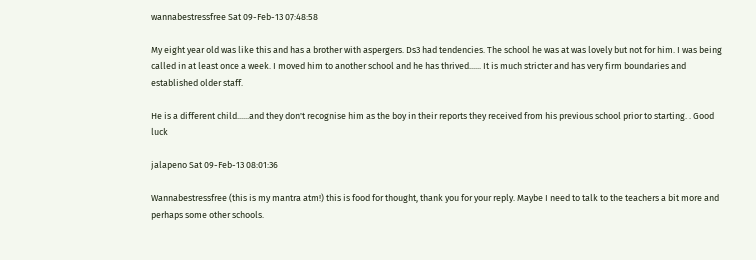wannabestressfree Sat 09-Feb-13 07:48:58

My eight year old was like this and has a brother with aspergers. Ds3 had tendencies. The school he was at was lovely but not for him. I was being called in at least once a week. I moved him to another school and he has thrived...... It is much stricter and has very firm boundaries and established older staff.

He is a different child......and they don't recognise him as the boy in their reports they received from his previous school prior to starting. . Good luck

jalapeno Sat 09-Feb-13 08:01:36

Wannabestressfree (this is my mantra atm!) this is food for thought, thank you for your reply. Maybe I need to talk to the teachers a bit more and perhaps some other schools.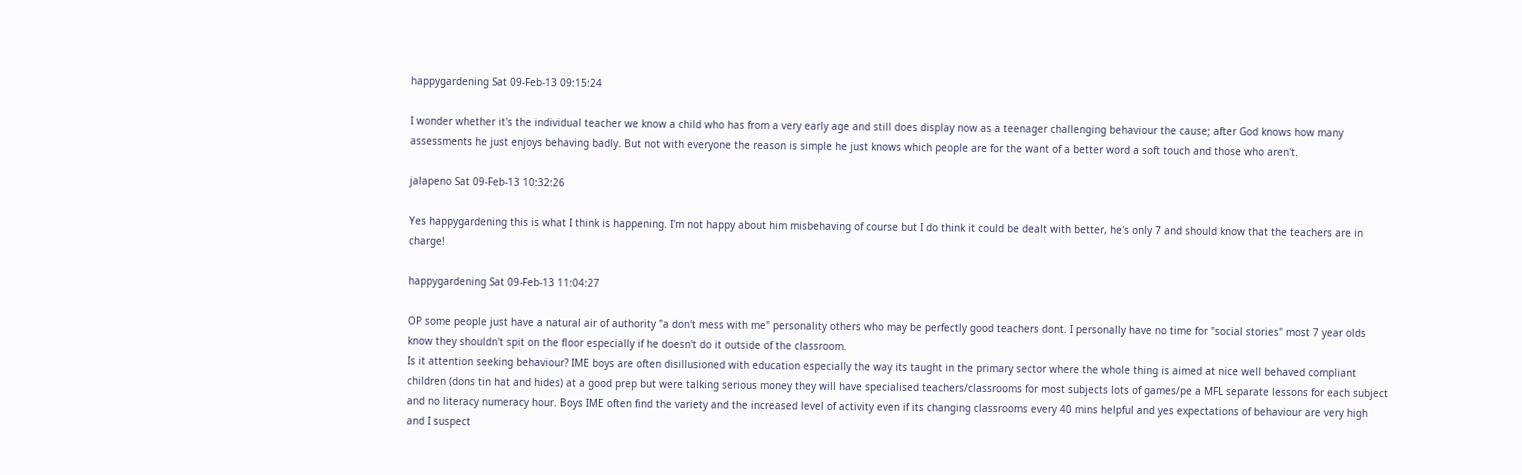happygardening Sat 09-Feb-13 09:15:24

I wonder whether it's the individual teacher we know a child who has from a very early age and still does display now as a teenager challenging behaviour the cause; after God knows how many assessments he just enjoys behaving badly. But not with everyone the reason is simple he just knows which people are for the want of a better word a soft touch and those who aren't.

jalapeno Sat 09-Feb-13 10:32:26

Yes happygardening this is what I think is happening. I'm not happy about him misbehaving of course but I do think it could be dealt with better, he's only 7 and should know that the teachers are in charge!

happygardening Sat 09-Feb-13 11:04:27

OP some people just have a natural air of authority "a don't mess with me" personality others who may be perfectly good teachers dont. I personally have no time for "social stories" most 7 year olds know they shouldn't spit on the floor especially if he doesn't do it outside of the classroom.
Is it attention seeking behaviour? IME boys are often disillusioned with education especially the way its taught in the primary sector where the whole thing is aimed at nice well behaved compliant children (dons tin hat and hides) at a good prep but were talking serious money they will have specialised teachers/classrooms for most subjects lots of games/pe a MFL separate lessons for each subject and no literacy numeracy hour. Boys IME often find the variety and the increased level of activity even if its changing classrooms every 40 mins helpful and yes expectations of behaviour are very high and I suspect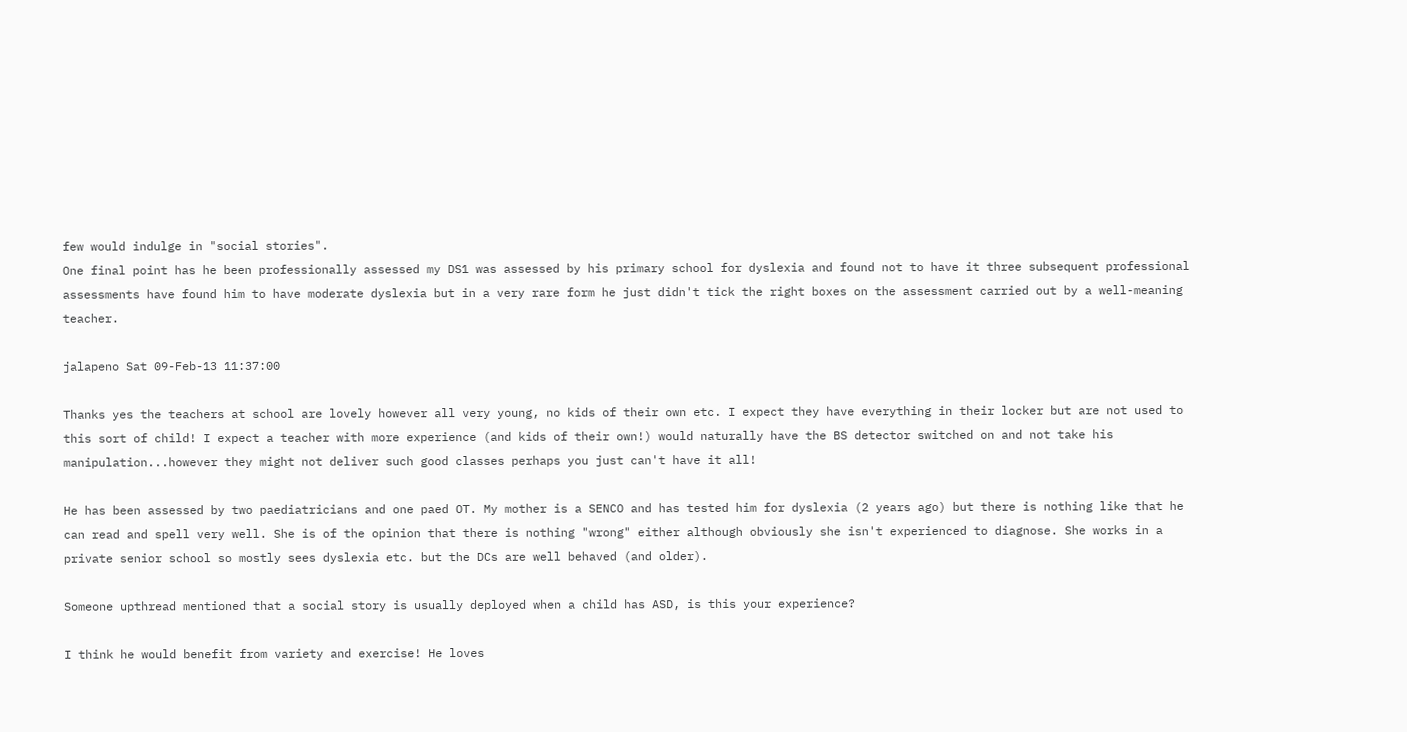few would indulge in "social stories".
One final point has he been professionally assessed my DS1 was assessed by his primary school for dyslexia and found not to have it three subsequent professional assessments have found him to have moderate dyslexia but in a very rare form he just didn't tick the right boxes on the assessment carried out by a well-meaning teacher.

jalapeno Sat 09-Feb-13 11:37:00

Thanks yes the teachers at school are lovely however all very young, no kids of their own etc. I expect they have everything in their locker but are not used to this sort of child! I expect a teacher with more experience (and kids of their own!) would naturally have the BS detector switched on and not take his manipulation...however they might not deliver such good classes perhaps you just can't have it all!

He has been assessed by two paediatricians and one paed OT. My mother is a SENCO and has tested him for dyslexia (2 years ago) but there is nothing like that he can read and spell very well. She is of the opinion that there is nothing "wrong" either although obviously she isn't experienced to diagnose. She works in a private senior school so mostly sees dyslexia etc. but the DCs are well behaved (and older).

Someone upthread mentioned that a social story is usually deployed when a child has ASD, is this your experience?

I think he would benefit from variety and exercise! He loves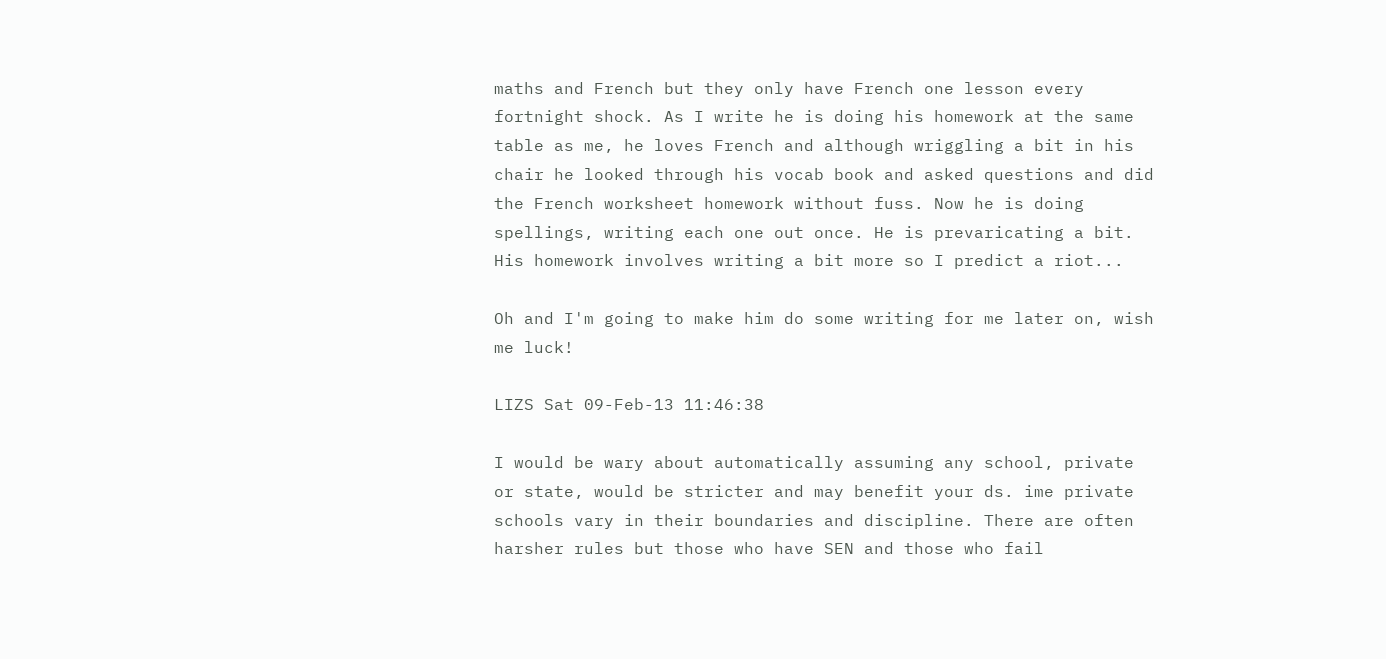maths and French but they only have French one lesson every fortnight shock. As I write he is doing his homework at the same table as me, he loves French and although wriggling a bit in his chair he looked through his vocab book and asked questions and did the French worksheet homework without fuss. Now he is doing spellings, writing each one out once. He is prevaricating a bit. His homework involves writing a bit more so I predict a riot...

Oh and I'm going to make him do some writing for me later on, wish me luck!

LIZS Sat 09-Feb-13 11:46:38

I would be wary about automatically assuming any school, private or state, would be stricter and may benefit your ds. ime private schools vary in their boundaries and discipline. There are often harsher rules but those who have SEN and those who fail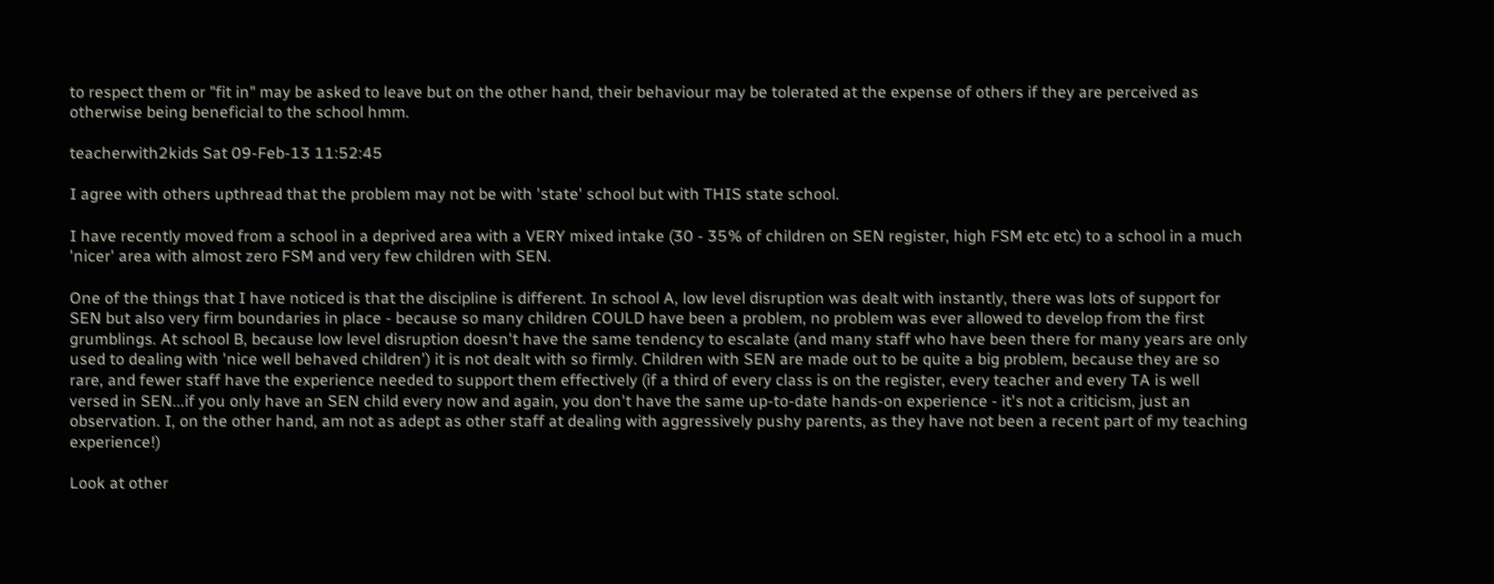to respect them or "fit in" may be asked to leave but on the other hand, their behaviour may be tolerated at the expense of others if they are perceived as otherwise being beneficial to the school hmm.

teacherwith2kids Sat 09-Feb-13 11:52:45

I agree with others upthread that the problem may not be with 'state' school but with THIS state school.

I have recently moved from a school in a deprived area with a VERY mixed intake (30 - 35% of children on SEN register, high FSM etc etc) to a school in a much 'nicer' area with almost zero FSM and very few children with SEN.

One of the things that I have noticed is that the discipline is different. In school A, low level disruption was dealt with instantly, there was lots of support for SEN but also very firm boundaries in place - because so many children COULD have been a problem, no problem was ever allowed to develop from the first grumblings. At school B, because low level disruption doesn't have the same tendency to escalate (and many staff who have been there for many years are only used to dealing with 'nice well behaved children') it is not dealt with so firmly. Children with SEN are made out to be quite a big problem, because they are so rare, and fewer staff have the experience needed to support them effectively (if a third of every class is on the register, every teacher and every TA is well versed in SEN...if you only have an SEN child every now and again, you don't have the same up-to-date hands-on experience - it's not a criticism, just an observation. I, on the other hand, am not as adept as other staff at dealing with aggressively pushy parents, as they have not been a recent part of my teaching experience!)

Look at other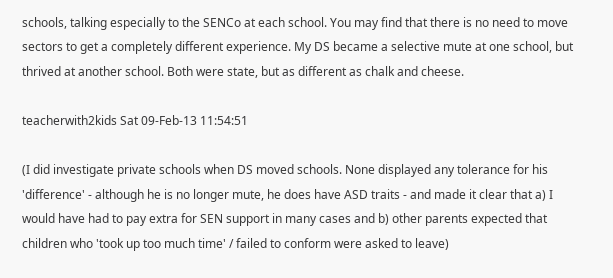schools, talking especially to the SENCo at each school. You may find that there is no need to move sectors to get a completely different experience. My DS became a selective mute at one school, but thrived at another school. Both were state, but as different as chalk and cheese.

teacherwith2kids Sat 09-Feb-13 11:54:51

(I did investigate private schools when DS moved schools. None displayed any tolerance for his 'difference' - although he is no longer mute, he does have ASD traits - and made it clear that a) I would have had to pay extra for SEN support in many cases and b) other parents expected that children who 'took up too much time' / failed to conform were asked to leave)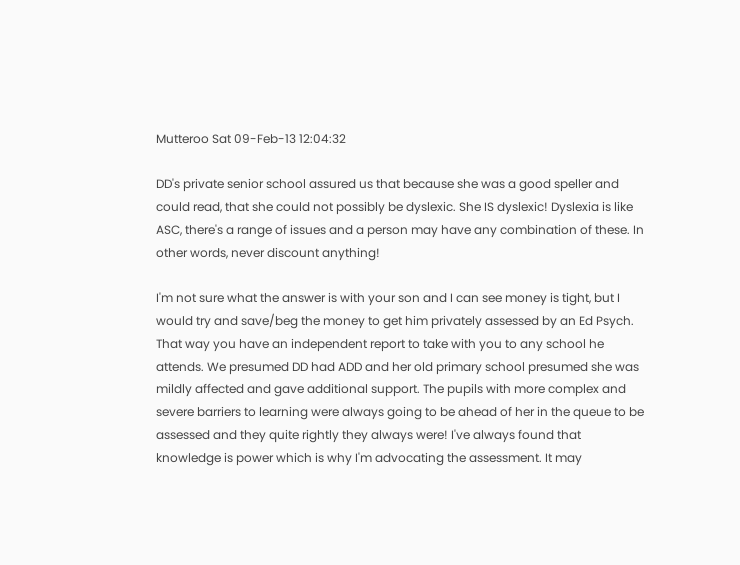Mutteroo Sat 09-Feb-13 12:04:32

DD's private senior school assured us that because she was a good speller and could read, that she could not possibly be dyslexic. She IS dyslexic! Dyslexia is like ASC, there's a range of issues and a person may have any combination of these. In other words, never discount anything!

I'm not sure what the answer is with your son and I can see money is tight, but I would try and save/beg the money to get him privately assessed by an Ed Psych. That way you have an independent report to take with you to any school he attends. We presumed DD had ADD and her old primary school presumed she was mildly affected and gave additional support. The pupils with more complex and severe barriers to learning were always going to be ahead of her in the queue to be assessed and they quite rightly they always were! I've always found that knowledge is power which is why I'm advocating the assessment. It may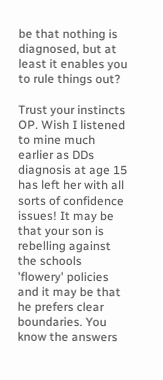be that nothing is diagnosed, but at least it enables you to rule things out?

Trust your instincts OP. Wish I listened to mine much earlier as DDs diagnosis at age 15 has left her with all sorts of confidence issues! It may be that your son is rebelling against the schools 'flowery' policies and it may be that he prefers clear boundaries. You know the answers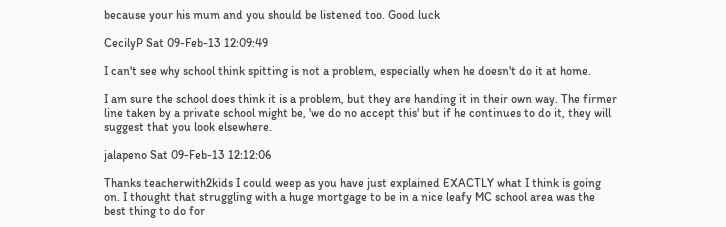because your his mum and you should be listened too. Good luck

CecilyP Sat 09-Feb-13 12:09:49

I can't see why school think spitting is not a problem, especially when he doesn't do it at home.

I am sure the school does think it is a problem, but they are handing it in their own way. The firmer line taken by a private school might be, 'we do no accept this' but if he continues to do it, they will suggest that you look elsewhere.

jalapeno Sat 09-Feb-13 12:12:06

Thanks teacherwith2kids I could weep as you have just explained EXACTLY what I think is going on. I thought that struggling with a huge mortgage to be in a nice leafy MC school area was the best thing to do for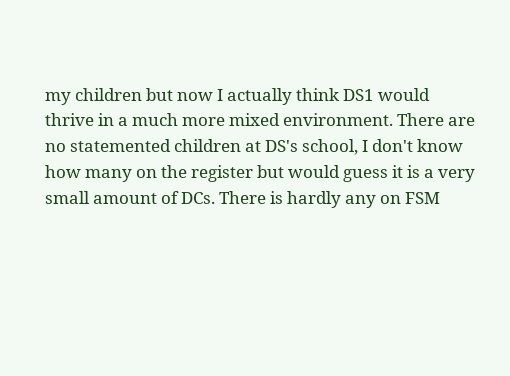my children but now I actually think DS1 would thrive in a much more mixed environment. There are no statemented children at DS's school, I don't know how many on the register but would guess it is a very small amount of DCs. There is hardly any on FSM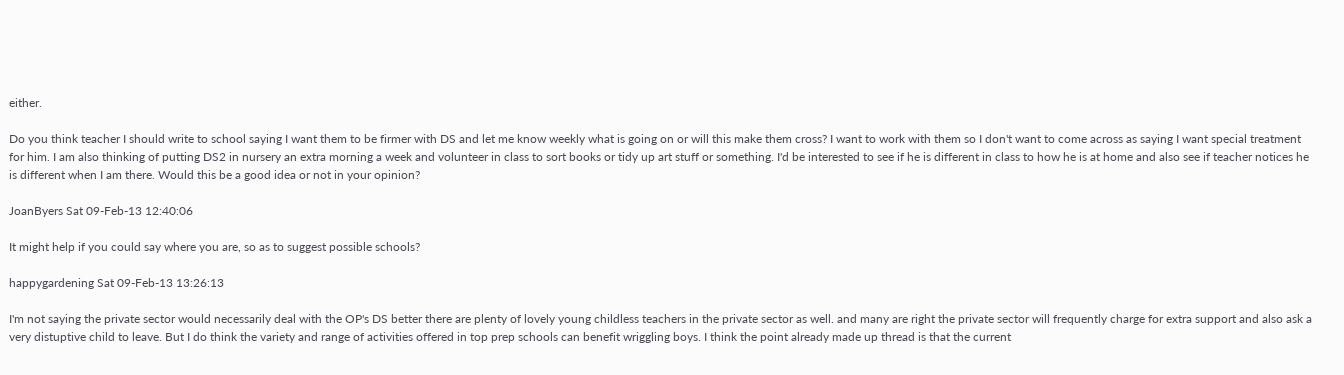either.

Do you think teacher I should write to school saying I want them to be firmer with DS and let me know weekly what is going on or will this make them cross? I want to work with them so I don't want to come across as saying I want special treatment for him. I am also thinking of putting DS2 in nursery an extra morning a week and volunteer in class to sort books or tidy up art stuff or something. I'd be interested to see if he is different in class to how he is at home and also see if teacher notices he is different when I am there. Would this be a good idea or not in your opinion?

JoanByers Sat 09-Feb-13 12:40:06

It might help if you could say where you are, so as to suggest possible schools?

happygardening Sat 09-Feb-13 13:26:13

I'm not saying the private sector would necessarily deal with the OP's DS better there are plenty of lovely young childless teachers in the private sector as well. and many are right the private sector will frequently charge for extra support and also ask a very distuptive child to leave. But I do think the variety and range of activities offered in top prep schools can benefit wriggling boys. I think the point already made up thread is that the current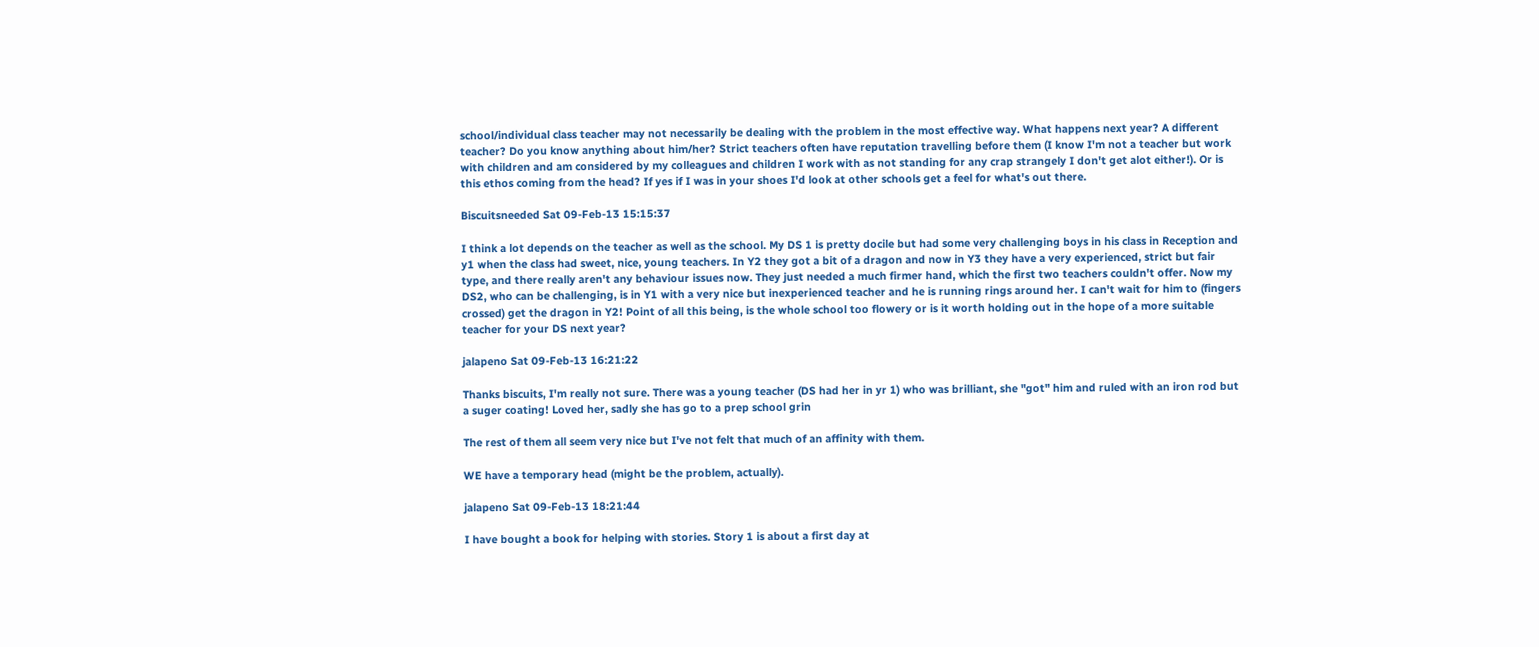school/individual class teacher may not necessarily be dealing with the problem in the most effective way. What happens next year? A different teacher? Do you know anything about him/her? Strict teachers often have reputation travelling before them (I know I'm not a teacher but work with children and am considered by my colleagues and children I work with as not standing for any crap strangely I don't get alot either!). Or is this ethos coming from the head? If yes if I was in your shoes I'd look at other schools get a feel for what's out there.

Biscuitsneeded Sat 09-Feb-13 15:15:37

I think a lot depends on the teacher as well as the school. My DS 1 is pretty docile but had some very challenging boys in his class in Reception and y1 when the class had sweet, nice, young teachers. In Y2 they got a bit of a dragon and now in Y3 they have a very experienced, strict but fair type, and there really aren't any behaviour issues now. They just needed a much firmer hand, which the first two teachers couldn't offer. Now my DS2, who can be challenging, is in Y1 with a very nice but inexperienced teacher and he is running rings around her. I can't wait for him to (fingers crossed) get the dragon in Y2! Point of all this being, is the whole school too flowery or is it worth holding out in the hope of a more suitable teacher for your DS next year?

jalapeno Sat 09-Feb-13 16:21:22

Thanks biscuits, I'm really not sure. There was a young teacher (DS had her in yr 1) who was brilliant, she "got" him and ruled with an iron rod but a suger coating! Loved her, sadly she has go to a prep school grin

The rest of them all seem very nice but I've not felt that much of an affinity with them.

WE have a temporary head (might be the problem, actually).

jalapeno Sat 09-Feb-13 18:21:44

I have bought a book for helping with stories. Story 1 is about a first day at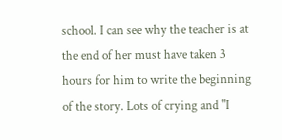school. I can see why the teacher is at the end of her must have taken 3 hours for him to write the beginning of the story. Lots of crying and "I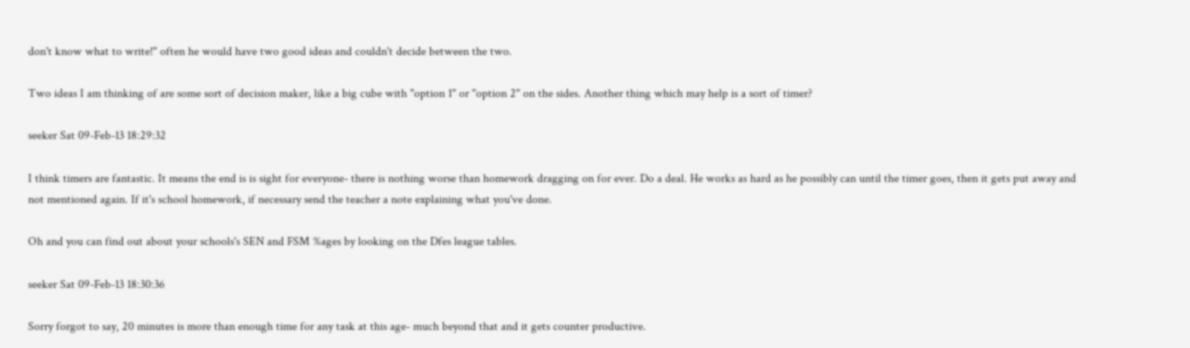don't know what to write!" often he would have two good ideas and couldn't decide between the two.

Two ideas I am thinking of are some sort of decision maker, like a big cube with "option 1" or "option 2" on the sides. Another thing which may help is a sort of timer?

seeker Sat 09-Feb-13 18:29:32

I think timers are fantastic. It means the end is is sight for everyone- there is nothing worse than homework dragging on for ever. Do a deal. He works as hard as he possibly can until the timer goes, then it gets put away and not mentioned again. If it's school homework, if necessary send the teacher a note explaining what you've done.

Oh and you can find out about your schools's SEN and FSM %ages by looking on the Dfes league tables.

seeker Sat 09-Feb-13 18:30:36

Sorry forgot to say, 20 minutes is more than enough time for any task at this age- much beyond that and it gets counter productive.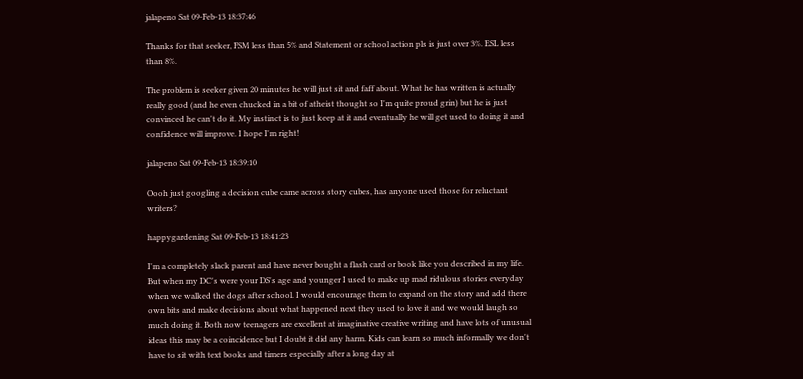jalapeno Sat 09-Feb-13 18:37:46

Thanks for that seeker, FSM less than 5% and Statement or school action pls is just over 3%. ESL less than 8%.

The problem is seeker given 20 minutes he will just sit and faff about. What he has written is actually really good (and he even chucked in a bit of atheist thought so I'm quite proud grin) but he is just convinced he can't do it. My instinct is to just keep at it and eventually he will get used to doing it and confidence will improve. I hope I'm right!

jalapeno Sat 09-Feb-13 18:39:10

Oooh just googling a decision cube came across story cubes, has anyone used those for reluctant writers?

happygardening Sat 09-Feb-13 18:41:23

I'm a completely slack parent and have never bought a flash card or book like you described in my life. But when my DC's were your DS's age and younger I used to make up mad ridulous stories everyday when we walked the dogs after school. I would encourage them to expand on the story and add there own bits and make decisions about what happened next they used to love it and we would laugh so much doing it. Both now teenagers are excellent at imaginative creative writing and have lots of unusual ideas this may be a coincidence but I doubt it did any harm. Kids can learn so much informally we don't have to sit with text books and timers especially after a long day at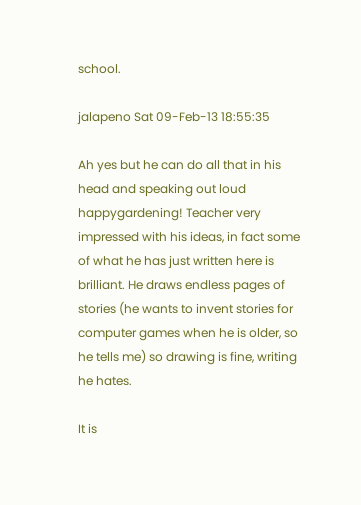school.

jalapeno Sat 09-Feb-13 18:55:35

Ah yes but he can do all that in his head and speaking out loud happygardening! Teacher very impressed with his ideas, in fact some of what he has just written here is brilliant. He draws endless pages of stories (he wants to invent stories for computer games when he is older, so he tells me) so drawing is fine, writing he hates.

It is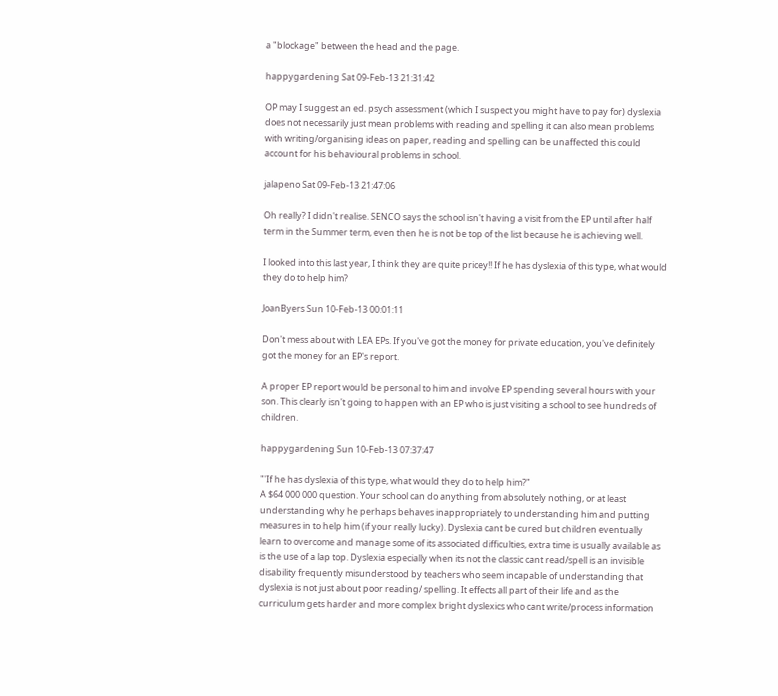a "blockage" between the head and the page.

happygardening Sat 09-Feb-13 21:31:42

OP may I suggest an ed. psych assessment (which I suspect you might have to pay for) dyslexia does not necessarily just mean problems with reading and spelling it can also mean problems with writing/organising ideas on paper, reading and spelling can be unaffected this could account for his behavioural problems in school.

jalapeno Sat 09-Feb-13 21:47:06

Oh really? I didn't realise. SENCO says the school isn't having a visit from the EP until after half term in the Summer term, even then he is not be top of the list because he is achieving well.

I looked into this last year, I think they are quite pricey!! If he has dyslexia of this type, what would they do to help him?

JoanByers Sun 10-Feb-13 00:01:11

Don't mess about with LEA EPs. If you've got the money for private education, you've definitely got the money for an EP's report.

A proper EP report would be personal to him and involve EP spending several hours with your son. This clearly isn't going to happen with an EP who is just visiting a school to see hundreds of children.

happygardening Sun 10-Feb-13 07:37:47

"'If he has dyslexia of this type, what would they do to help him?"
A $64 000 000 question. Your school can do anything from absolutely nothing, or at least understanding why he perhaps behaves inappropriately to understanding him and putting measures in to help him (if your really lucky). Dyslexia cant be cured but children eventually learn to overcome and manage some of its associated difficulties, extra time is usually available as is the use of a lap top. Dyslexia especially when its not the classic cant read/spell is an invisible disability frequently misunderstood by teachers who seem incapable of understanding that dyslexia is not just about poor reading/ spelling. It effects all part of their life and as the curriculum gets harder and more complex bright dyslexics who cant write/process information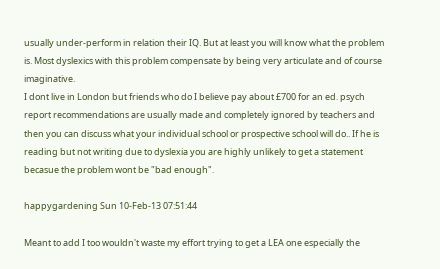usually under-perform in relation their IQ. But at least you will know what the problem is. Most dyslexics with this problem compensate by being very articulate and of course imaginative.
I dont live in London but friends who do I believe pay about £700 for an ed. psych report recommendations are usually made and completely ignored by teachers and then you can discuss what your individual school or prospective school will do.. If he is reading but not writing due to dyslexia you are highly unlikely to get a statement becasue the problem wont be "bad enough".

happygardening Sun 10-Feb-13 07:51:44

Meant to add I too wouldn't waste my effort trying to get a LEA one especially the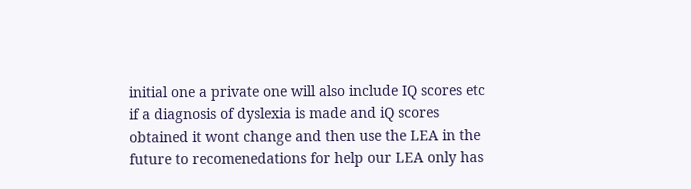initial one a private one will also include IQ scores etc if a diagnosis of dyslexia is made and iQ scores obtained it wont change and then use the LEA in the future to recomenedations for help our LEA only has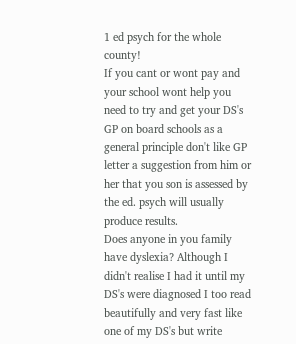1 ed psych for the whole county!
If you cant or wont pay and your school wont help you need to try and get your DS's GP on board schools as a general principle don't like GP letter a suggestion from him or her that you son is assessed by the ed. psych will usually produce results.
Does anyone in you family have dyslexia? Although I didn't realise I had it until my DS's were diagnosed I too read beautifully and very fast like one of my DS's but write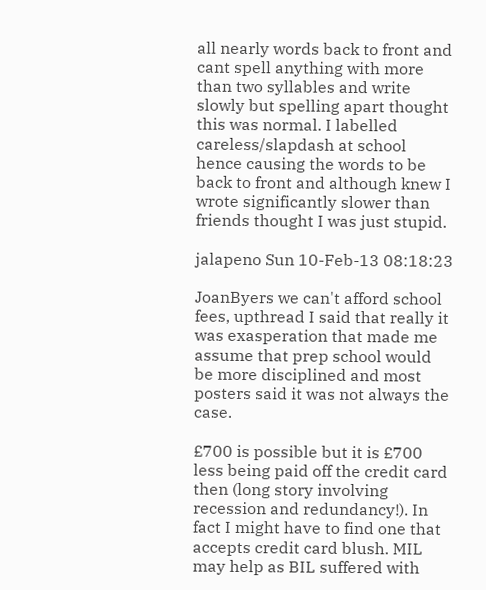all nearly words back to front and cant spell anything with more than two syllables and write slowly but spelling apart thought this was normal. I labelled careless/slapdash at school hence causing the words to be back to front and although knew I wrote significantly slower than friends thought I was just stupid.

jalapeno Sun 10-Feb-13 08:18:23

JoanByers we can't afford school fees, upthread I said that really it was exasperation that made me assume that prep school would be more disciplined and most posters said it was not always the case.

£700 is possible but it is £700 less being paid off the credit card then (long story involving recession and redundancy!). In fact I might have to find one that accepts credit card blush. MIL may help as BIL suffered with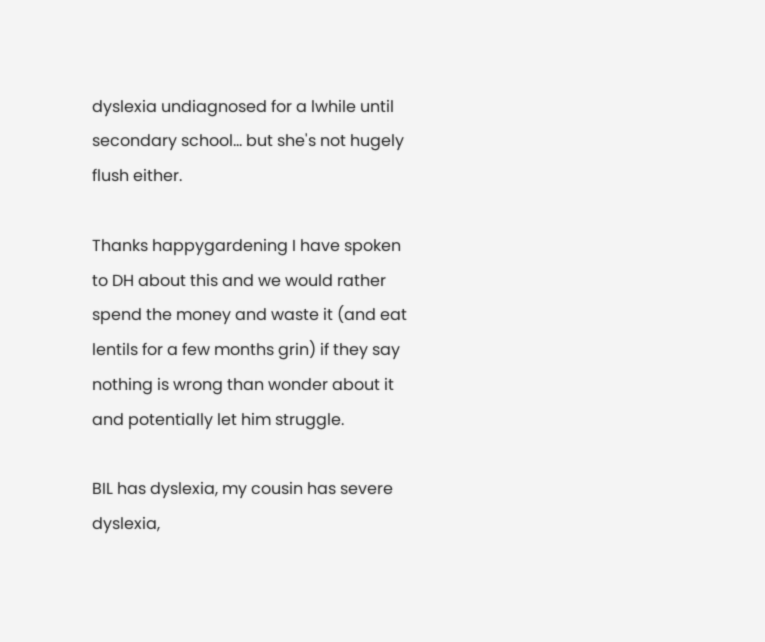dyslexia undiagnosed for a lwhile until secondary school... but she's not hugely flush either.

Thanks happygardening I have spoken to DH about this and we would rather spend the money and waste it (and eat lentils for a few months grin) if they say nothing is wrong than wonder about it and potentially let him struggle.

BIL has dyslexia, my cousin has severe dyslexia,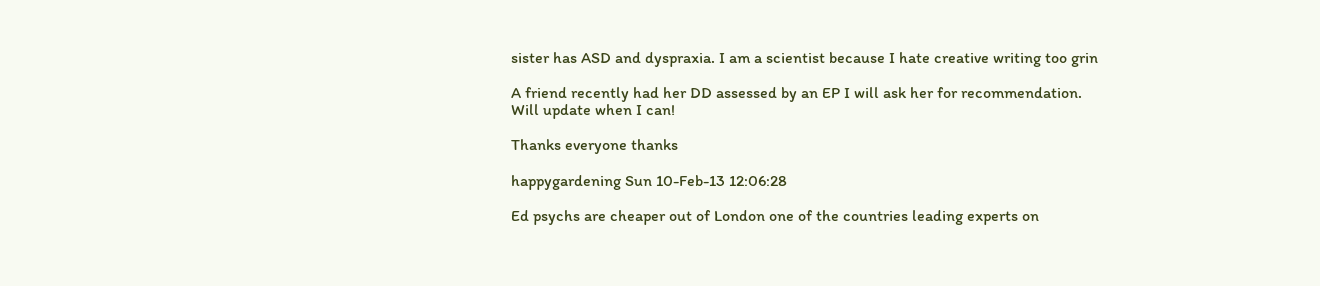sister has ASD and dyspraxia. I am a scientist because I hate creative writing too grin

A friend recently had her DD assessed by an EP I will ask her for recommendation. Will update when I can!

Thanks everyone thanks

happygardening Sun 10-Feb-13 12:06:28

Ed psychs are cheaper out of London one of the countries leading experts on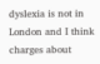dyslexia is not in London and I think charges about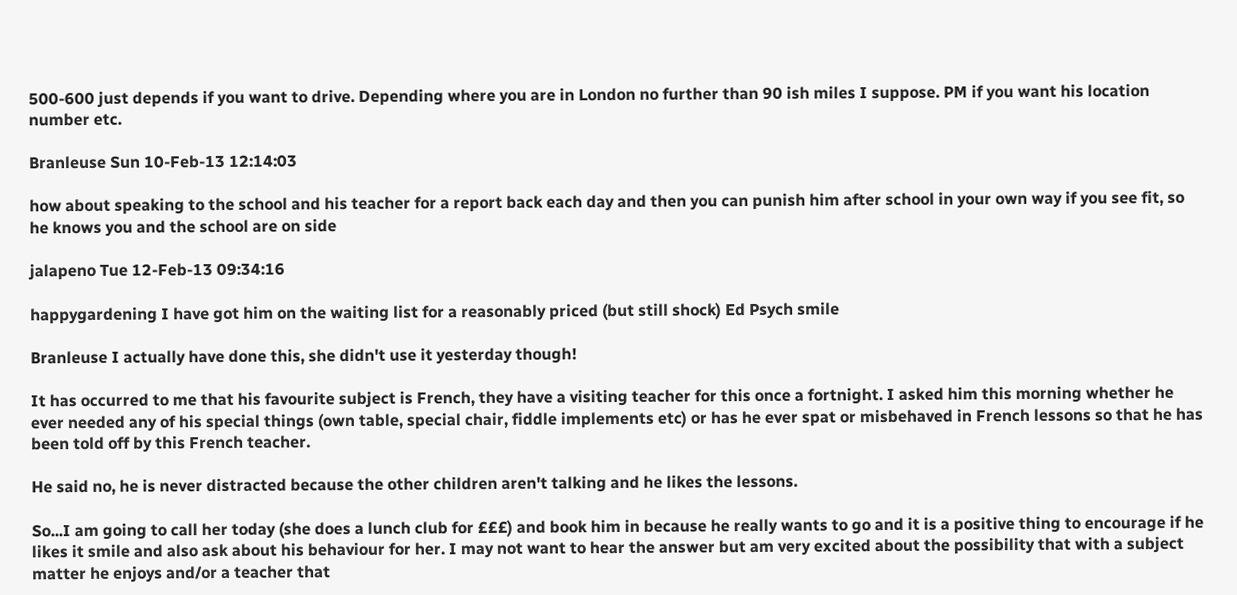500-600 just depends if you want to drive. Depending where you are in London no further than 90 ish miles I suppose. PM if you want his location number etc.

Branleuse Sun 10-Feb-13 12:14:03

how about speaking to the school and his teacher for a report back each day and then you can punish him after school in your own way if you see fit, so he knows you and the school are on side

jalapeno Tue 12-Feb-13 09:34:16

happygardening I have got him on the waiting list for a reasonably priced (but still shock) Ed Psych smile

Branleuse I actually have done this, she didn't use it yesterday though!

It has occurred to me that his favourite subject is French, they have a visiting teacher for this once a fortnight. I asked him this morning whether he ever needed any of his special things (own table, special chair, fiddle implements etc) or has he ever spat or misbehaved in French lessons so that he has been told off by this French teacher.

He said no, he is never distracted because the other children aren't talking and he likes the lessons.

So...I am going to call her today (she does a lunch club for £££) and book him in because he really wants to go and it is a positive thing to encourage if he likes it smile and also ask about his behaviour for her. I may not want to hear the answer but am very excited about the possibility that with a subject matter he enjoys and/or a teacher that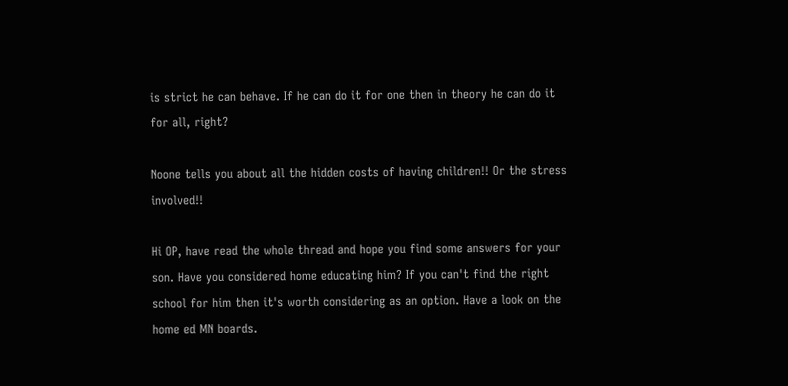is strict he can behave. If he can do it for one then in theory he can do it for all, right?

Noone tells you about all the hidden costs of having children!! Or the stress involved!!

Hi OP, have read the whole thread and hope you find some answers for your son. Have you considered home educating him? If you can't find the right school for him then it's worth considering as an option. Have a look on the home ed MN boards.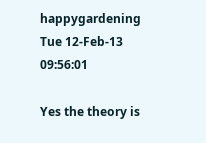happygardening Tue 12-Feb-13 09:56:01

Yes the theory is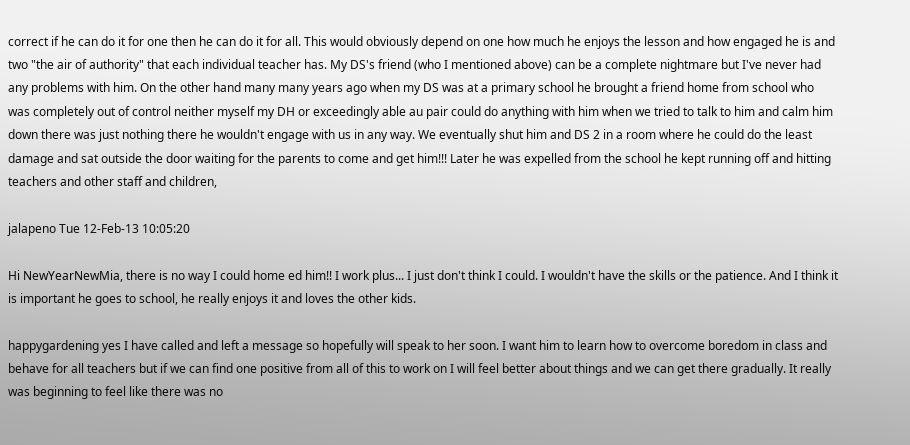correct if he can do it for one then he can do it for all. This would obviously depend on one how much he enjoys the lesson and how engaged he is and two "the air of authority" that each individual teacher has. My DS's friend (who I mentioned above) can be a complete nightmare but I've never had any problems with him. On the other hand many many years ago when my DS was at a primary school he brought a friend home from school who was completely out of control neither myself my DH or exceedingly able au pair could do anything with him when we tried to talk to him and calm him down there was just nothing there he wouldn't engage with us in any way. We eventually shut him and DS 2 in a room where he could do the least damage and sat outside the door waiting for the parents to come and get him!!! Later he was expelled from the school he kept running off and hitting teachers and other staff and children,

jalapeno Tue 12-Feb-13 10:05:20

Hi NewYearNewMia, there is no way I could home ed him!! I work plus... I just don't think I could. I wouldn't have the skills or the patience. And I think it is important he goes to school, he really enjoys it and loves the other kids.

happygardening yes I have called and left a message so hopefully will speak to her soon. I want him to learn how to overcome boredom in class and behave for all teachers but if we can find one positive from all of this to work on I will feel better about things and we can get there gradually. It really was beginning to feel like there was no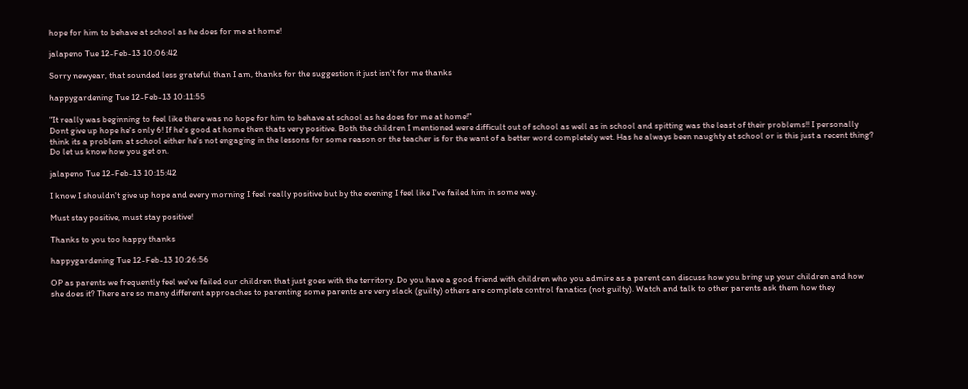hope for him to behave at school as he does for me at home!

jalapeno Tue 12-Feb-13 10:06:42

Sorry newyear, that sounded less grateful than I am, thanks for the suggestion it just isn't for me thanks

happygardening Tue 12-Feb-13 10:11:55

"It really was beginning to feel like there was no hope for him to behave at school as he does for me at home!"
Dont give up hope he's only 6! If he's good at home then thats very positive. Both the children I mentioned were difficult out of school as well as in school and spitting was the least of their problems!! I personally think its a problem at school either he's not engaging in the lessons for some reason or the teacher is for the want of a better word completely wet. Has he always been naughty at school or is this just a recent thing?
Do let us know how you get on.

jalapeno Tue 12-Feb-13 10:15:42

I know I shouldn't give up hope and every morning I feel really positive but by the evening I feel like I've failed him in some way.

Must stay positive, must stay positive!

Thanks to you too happy thanks

happygardening Tue 12-Feb-13 10:26:56

OP as parents we frequently feel we've failed our children that just goes with the territory. Do you have a good friend with children who you admire as a parent can discuss how you bring up your children and how she does it? There are so many different approaches to parenting some parents are very slack (guilty) others are complete control fanatics (not guilty). Watch and talk to other parents ask them how they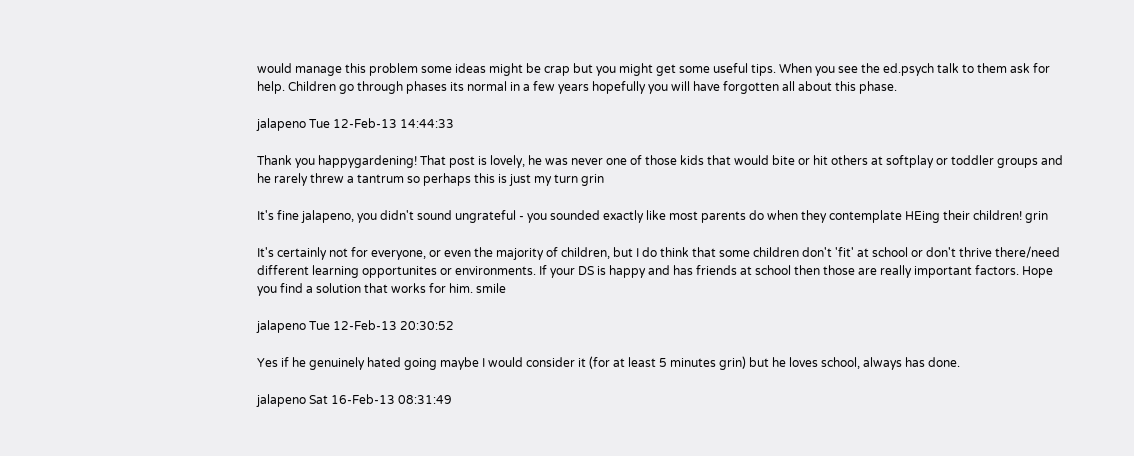would manage this problem some ideas might be crap but you might get some useful tips. When you see the ed.psych talk to them ask for help. Children go through phases its normal in a few years hopefully you will have forgotten all about this phase.

jalapeno Tue 12-Feb-13 14:44:33

Thank you happygardening! That post is lovely, he was never one of those kids that would bite or hit others at softplay or toddler groups and he rarely threw a tantrum so perhaps this is just my turn grin

It's fine jalapeno, you didn't sound ungrateful - you sounded exactly like most parents do when they contemplate HEing their children! grin

It's certainly not for everyone, or even the majority of children, but I do think that some children don't 'fit' at school or don't thrive there/need different learning opportunites or environments. If your DS is happy and has friends at school then those are really important factors. Hope you find a solution that works for him. smile

jalapeno Tue 12-Feb-13 20:30:52

Yes if he genuinely hated going maybe I would consider it (for at least 5 minutes grin) but he loves school, always has done.

jalapeno Sat 16-Feb-13 08:31:49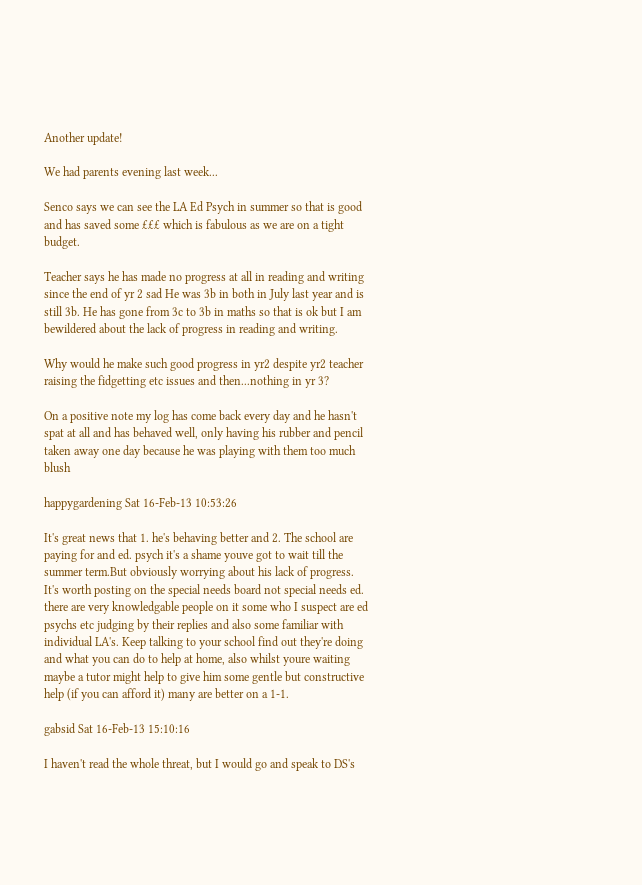Another update!

We had parents evening last week...

Senco says we can see the LA Ed Psych in summer so that is good and has saved some £££ which is fabulous as we are on a tight budget.

Teacher says he has made no progress at all in reading and writing since the end of yr 2 sad He was 3b in both in July last year and is still 3b. He has gone from 3c to 3b in maths so that is ok but I am bewildered about the lack of progress in reading and writing.

Why would he make such good progress in yr2 despite yr2 teacher raising the fidgetting etc issues and then...nothing in yr 3?

On a positive note my log has come back every day and he hasn't spat at all and has behaved well, only having his rubber and pencil taken away one day because he was playing with them too much blush

happygardening Sat 16-Feb-13 10:53:26

It's great news that 1. he's behaving better and 2. The school are paying for and ed. psych it's a shame youve got to wait till the summer term.But obviously worrying about his lack of progress. It's worth posting on the special needs board not special needs ed. there are very knowledgable people on it some who I suspect are ed psychs etc judging by their replies and also some familiar with individual LA's. Keep talking to your school find out they're doing and what you can do to help at home, also whilst youre waiting maybe a tutor might help to give him some gentle but constructive help (if you can afford it) many are better on a 1-1.

gabsid Sat 16-Feb-13 15:10:16

I haven't read the whole threat, but I would go and speak to DS's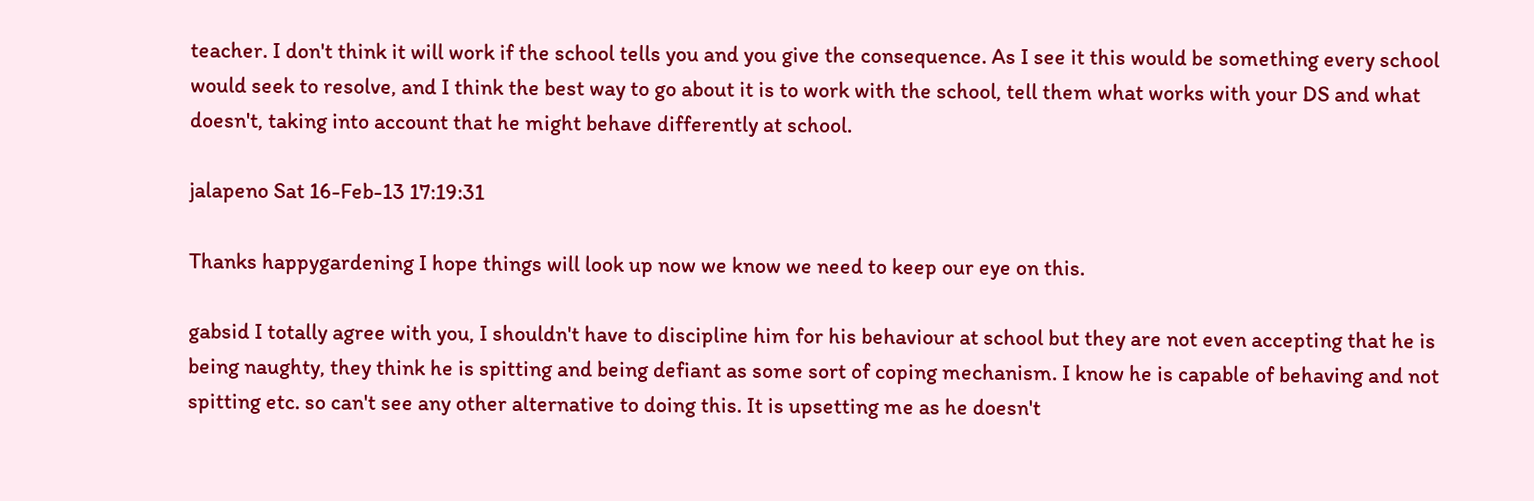teacher. I don't think it will work if the school tells you and you give the consequence. As I see it this would be something every school would seek to resolve, and I think the best way to go about it is to work with the school, tell them what works with your DS and what doesn't, taking into account that he might behave differently at school.

jalapeno Sat 16-Feb-13 17:19:31

Thanks happygardening I hope things will look up now we know we need to keep our eye on this.

gabsid I totally agree with you, I shouldn't have to discipline him for his behaviour at school but they are not even accepting that he is being naughty, they think he is spitting and being defiant as some sort of coping mechanism. I know he is capable of behaving and not spitting etc. so can't see any other alternative to doing this. It is upsetting me as he doesn't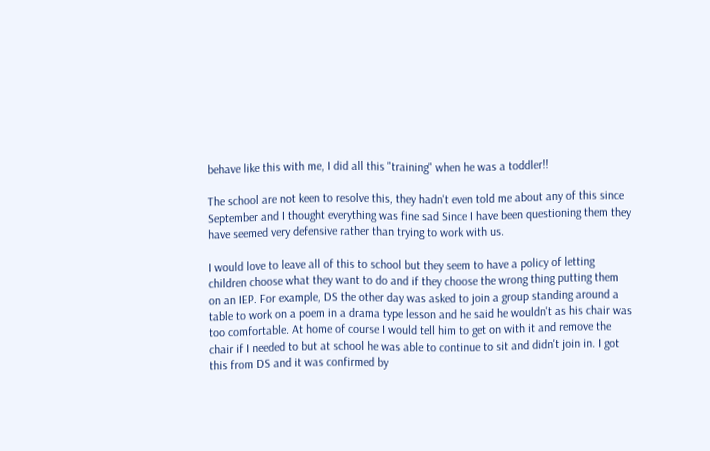behave like this with me, I did all this "training" when he was a toddler!!

The school are not keen to resolve this, they hadn't even told me about any of this since September and I thought everything was fine sad Since I have been questioning them they have seemed very defensive rather than trying to work with us.

I would love to leave all of this to school but they seem to have a policy of letting children choose what they want to do and if they choose the wrong thing putting them on an IEP. For example, DS the other day was asked to join a group standing around a table to work on a poem in a drama type lesson and he said he wouldn't as his chair was too comfortable. At home of course I would tell him to get on with it and remove the chair if I needed to but at school he was able to continue to sit and didn't join in. I got this from DS and it was confirmed by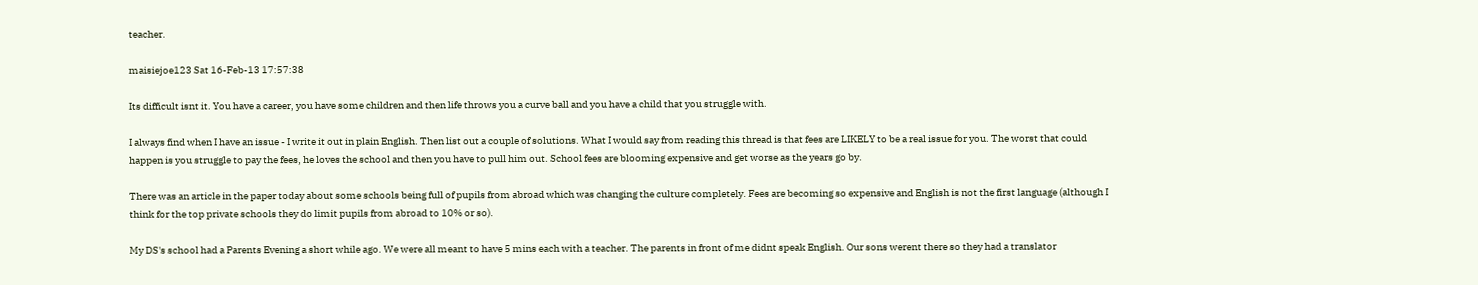teacher.

maisiejoe123 Sat 16-Feb-13 17:57:38

Its difficult isnt it. You have a career, you have some children and then life throws you a curve ball and you have a child that you struggle with.

I always find when I have an issue - I write it out in plain English. Then list out a couple of solutions. What I would say from reading this thread is that fees are LIKELY to be a real issue for you. The worst that could happen is you struggle to pay the fees, he loves the school and then you have to pull him out. School fees are blooming expensive and get worse as the years go by.

There was an article in the paper today about some schools being full of pupils from abroad which was changing the culture completely. Fees are becoming so expensive and English is not the first language (although I think for the top private schools they do limit pupils from abroad to 10% or so).

My DS's school had a Parents Evening a short while ago. We were all meant to have 5 mins each with a teacher. The parents in front of me didnt speak English. Our sons werent there so they had a translator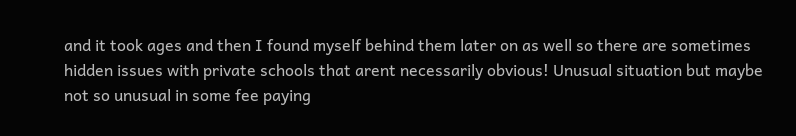and it took ages and then I found myself behind them later on as well so there are sometimes hidden issues with private schools that arent necessarily obvious! Unusual situation but maybe not so unusual in some fee paying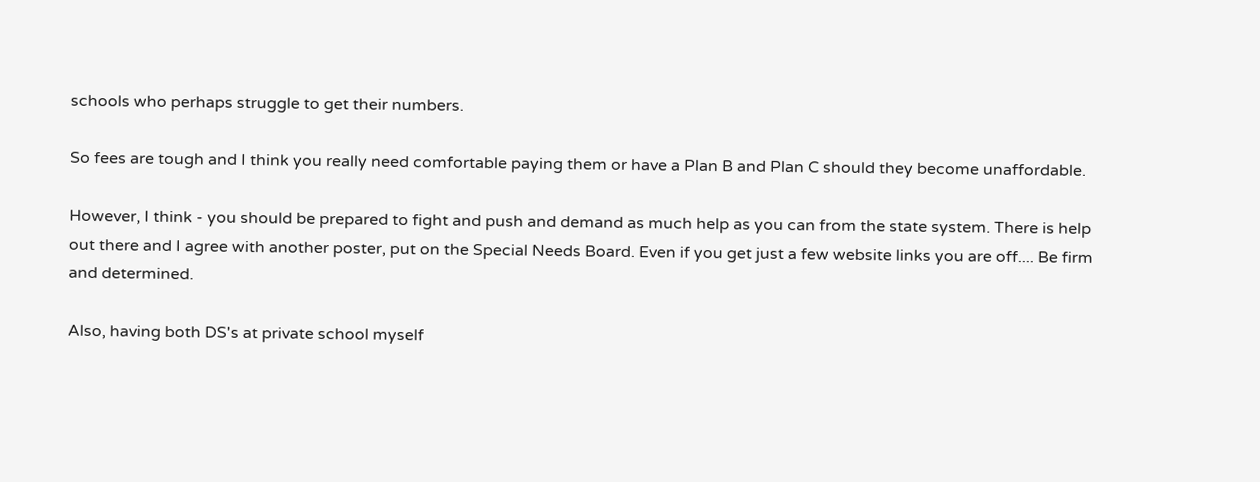schools who perhaps struggle to get their numbers.

So fees are tough and I think you really need comfortable paying them or have a Plan B and Plan C should they become unaffordable.

However, I think - you should be prepared to fight and push and demand as much help as you can from the state system. There is help out there and I agree with another poster, put on the Special Needs Board. Even if you get just a few website links you are off.... Be firm and determined.

Also, having both DS's at private school myself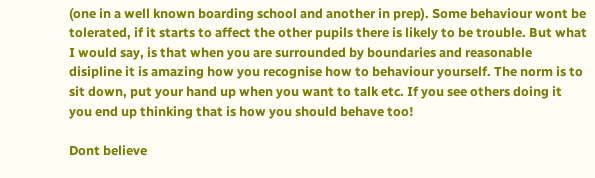(one in a well known boarding school and another in prep). Some behaviour wont be tolerated, if it starts to affect the other pupils there is likely to be trouble. But what I would say, is that when you are surrounded by boundaries and reasonable disipline it is amazing how you recognise how to behaviour yourself. The norm is to sit down, put your hand up when you want to talk etc. If you see others doing it you end up thinking that is how you should behave too!

Dont believe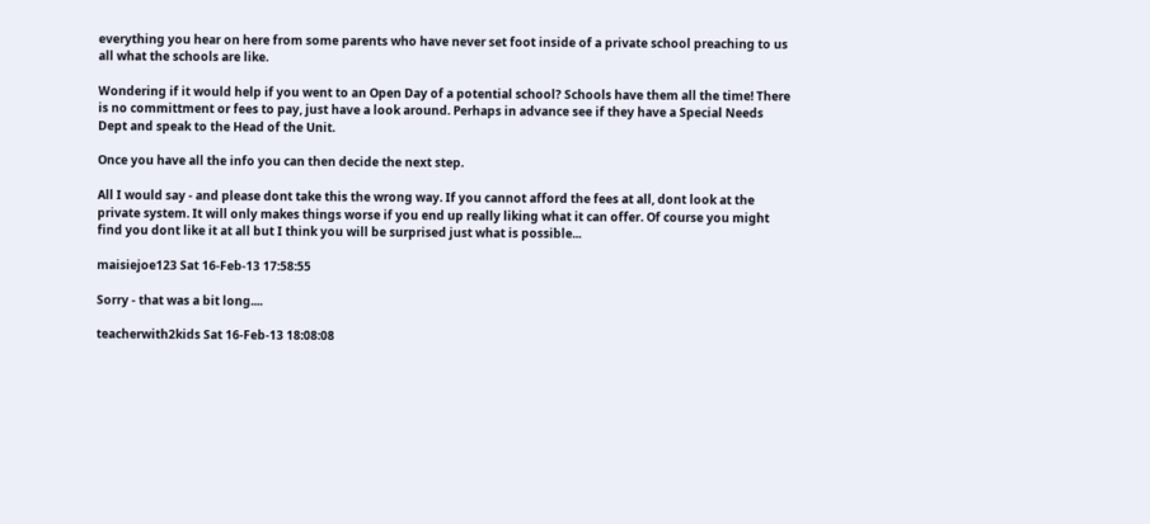everything you hear on here from some parents who have never set foot inside of a private school preaching to us all what the schools are like.

Wondering if it would help if you went to an Open Day of a potential school? Schools have them all the time! There is no committment or fees to pay, just have a look around. Perhaps in advance see if they have a Special Needs Dept and speak to the Head of the Unit.

Once you have all the info you can then decide the next step.

All I would say - and please dont take this the wrong way. If you cannot afford the fees at all, dont look at the private system. It will only makes things worse if you end up really liking what it can offer. Of course you might find you dont like it at all but I think you will be surprised just what is possible...

maisiejoe123 Sat 16-Feb-13 17:58:55

Sorry - that was a bit long....

teacherwith2kids Sat 16-Feb-13 18:08:08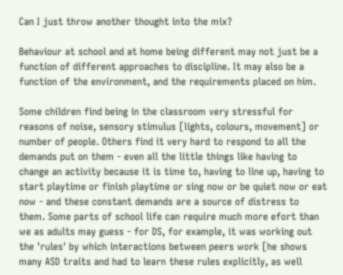Can I just throw another thought into the mix?

Behaviour at school and at home being different may not just be a function of different approaches to discipline. It may also be a function of the environment, and the requirements placed on him.

Some children find being in the classroom very stressful for reasons of noise, sensory stimulus [lights, colours, movement] or number of people. Others find it very hard to respond to all the demands put on them - even all the little things like having to change an activity because it is time to, having to line up, having to start playtime or finish playtime or sing now or be quiet now or eat now - and these constant demands are a source of distress to them. Some parts of school life can require much more efort than we as adults may guess - for DS, for example, it was working out the 'rules' by which interactions between peers work [he shows many ASD traits and had to learn these rules explicitly, as well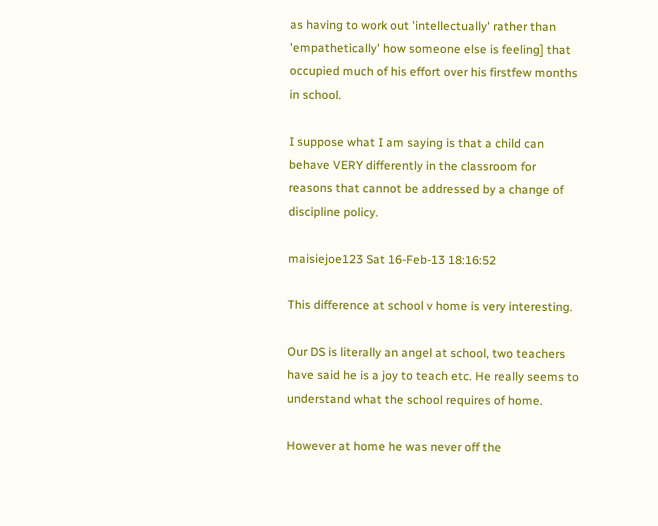as having to work out 'intellectually' rather than 'empathetically' how someone else is feeling] that occupied much of his effort over his firstfew months in school.

I suppose what I am saying is that a child can behave VERY differently in the classroom for reasons that cannot be addressed by a change of discipline policy.

maisiejoe123 Sat 16-Feb-13 18:16:52

This difference at school v home is very interesting.

Our DS is literally an angel at school, two teachers have said he is a joy to teach etc. He really seems to understand what the school requires of home.

However at home he was never off the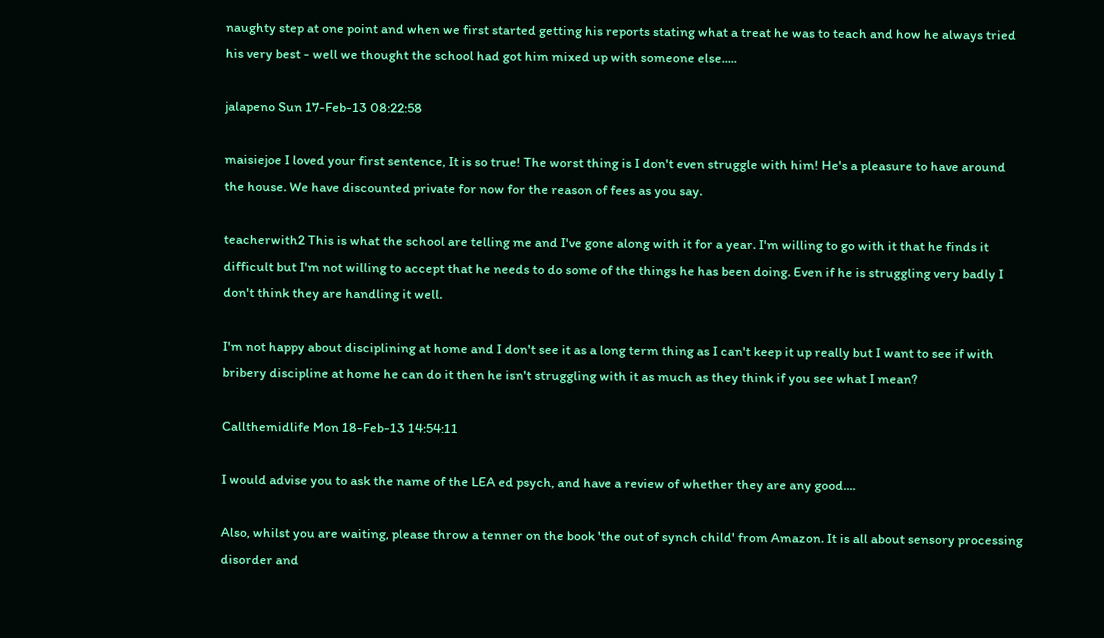naughty step at one point and when we first started getting his reports stating what a treat he was to teach and how he always tried his very best - well we thought the school had got him mixed up with someone else.....

jalapeno Sun 17-Feb-13 08:22:58

maisiejoe I loved your first sentence, It is so true! The worst thing is I don't even struggle with him! He's a pleasure to have around the house. We have discounted private for now for the reason of fees as you say.

teacherwith2 This is what the school are telling me and I've gone along with it for a year. I'm willing to go with it that he finds it difficult but I'm not willing to accept that he needs to do some of the things he has been doing. Even if he is struggling very badly I don't think they are handling it well.

I'm not happy about disciplining at home and I don't see it as a long term thing as I can't keep it up really but I want to see if with bribery discipline at home he can do it then he isn't struggling with it as much as they think if you see what I mean?

Callthemidlife Mon 18-Feb-13 14:54:11

I would advise you to ask the name of the LEA ed psych, and have a review of whether they are any good....

Also, whilst you are waiting, please throw a tenner on the book 'the out of synch child' from Amazon. It is all about sensory processing disorder and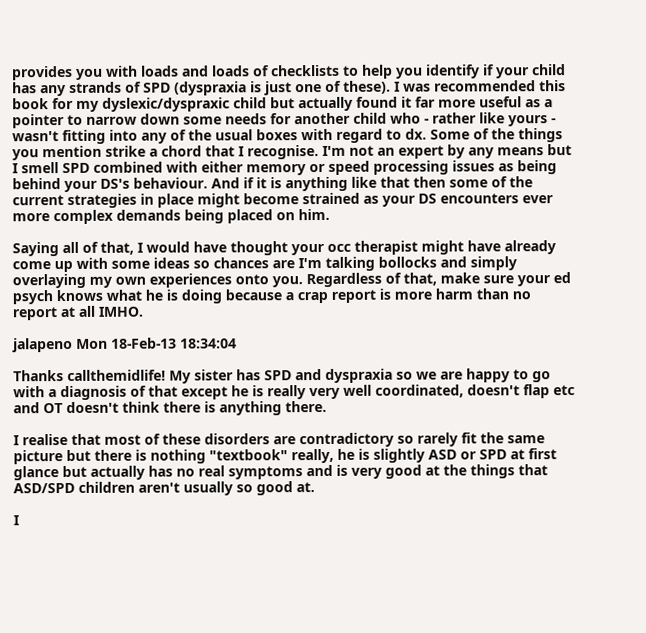provides you with loads and loads of checklists to help you identify if your child has any strands of SPD (dyspraxia is just one of these). I was recommended this book for my dyslexic/dyspraxic child but actually found it far more useful as a pointer to narrow down some needs for another child who - rather like yours - wasn't fitting into any of the usual boxes with regard to dx. Some of the things you mention strike a chord that I recognise. I'm not an expert by any means but I smell SPD combined with either memory or speed processing issues as being behind your DS's behaviour. And if it is anything like that then some of the current strategies in place might become strained as your DS encounters ever more complex demands being placed on him.

Saying all of that, I would have thought your occ therapist might have already come up with some ideas so chances are I'm talking bollocks and simply overlaying my own experiences onto you. Regardless of that, make sure your ed psych knows what he is doing because a crap report is more harm than no report at all IMHO.

jalapeno Mon 18-Feb-13 18:34:04

Thanks callthemidlife! My sister has SPD and dyspraxia so we are happy to go with a diagnosis of that except he is really very well coordinated, doesn't flap etc and OT doesn't think there is anything there.

I realise that most of these disorders are contradictory so rarely fit the same picture but there is nothing "textbook" really, he is slightly ASD or SPD at first glance but actually has no real symptoms and is very good at the things that ASD/SPD children aren't usually so good at.

I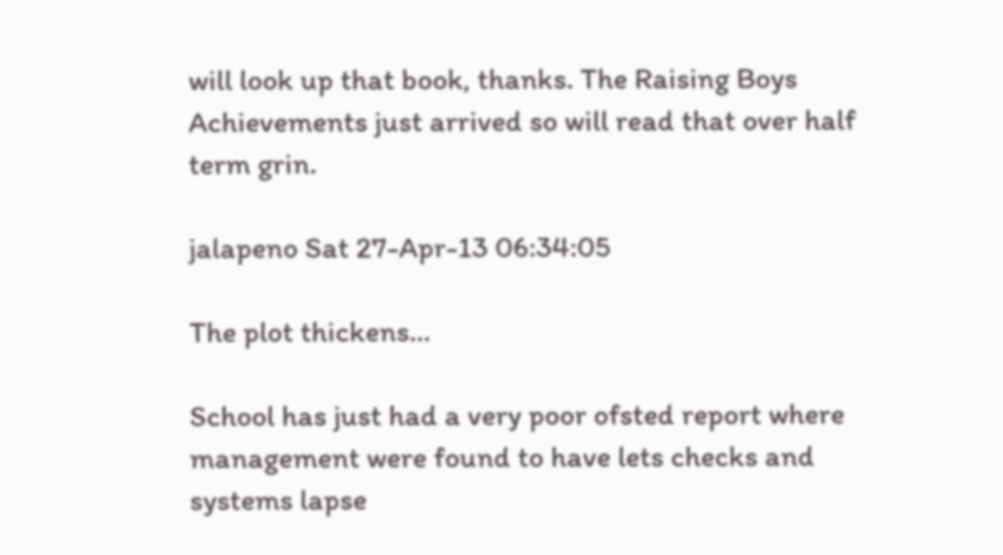will look up that book, thanks. The Raising Boys Achievements just arrived so will read that over half term grin.

jalapeno Sat 27-Apr-13 06:34:05

The plot thickens...

School has just had a very poor ofsted report where management were found to have lets checks and systems lapse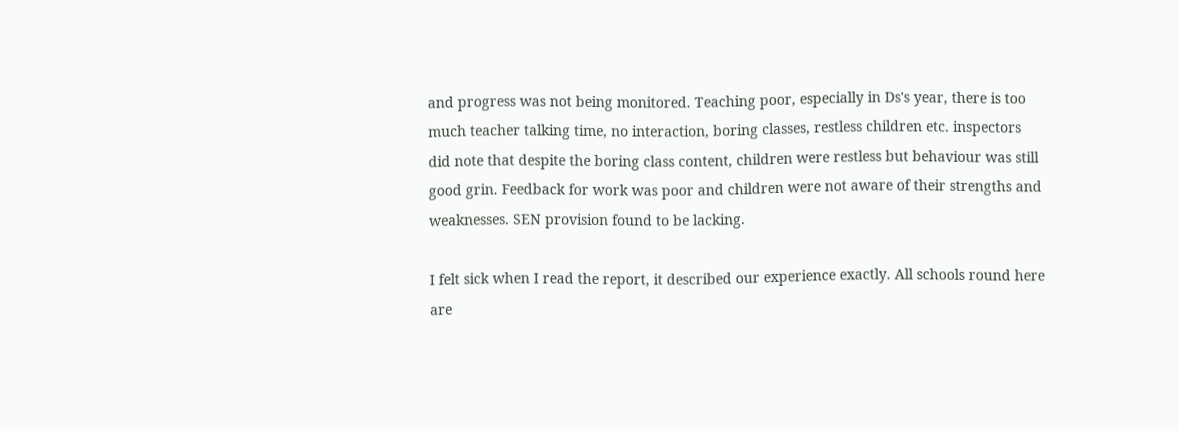and progress was not being monitored. Teaching poor, especially in Ds's year, there is too much teacher talking time, no interaction, boring classes, restless children etc. inspectors did note that despite the boring class content, children were restless but behaviour was still good grin. Feedback for work was poor and children were not aware of their strengths and weaknesses. SEN provision found to be lacking.

I felt sick when I read the report, it described our experience exactly. All schools round here are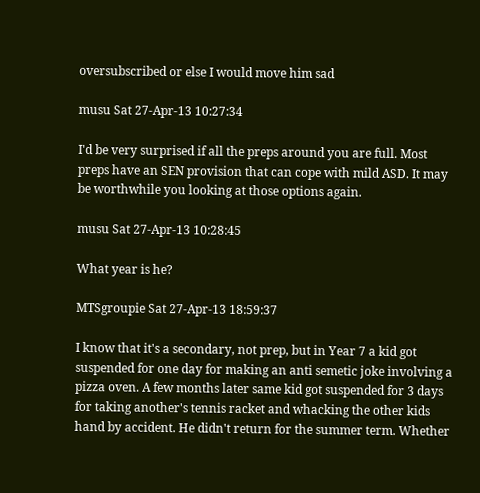oversubscribed or else I would move him sad

musu Sat 27-Apr-13 10:27:34

I'd be very surprised if all the preps around you are full. Most preps have an SEN provision that can cope with mild ASD. It may be worthwhile you looking at those options again.

musu Sat 27-Apr-13 10:28:45

What year is he?

MTSgroupie Sat 27-Apr-13 18:59:37

I know that it's a secondary, not prep, but in Year 7 a kid got suspended for one day for making an anti semetic joke involving a pizza oven. A few months later same kid got suspended for 3 days for taking another's tennis racket and whacking the other kids hand by accident. He didn't return for the summer term. Whether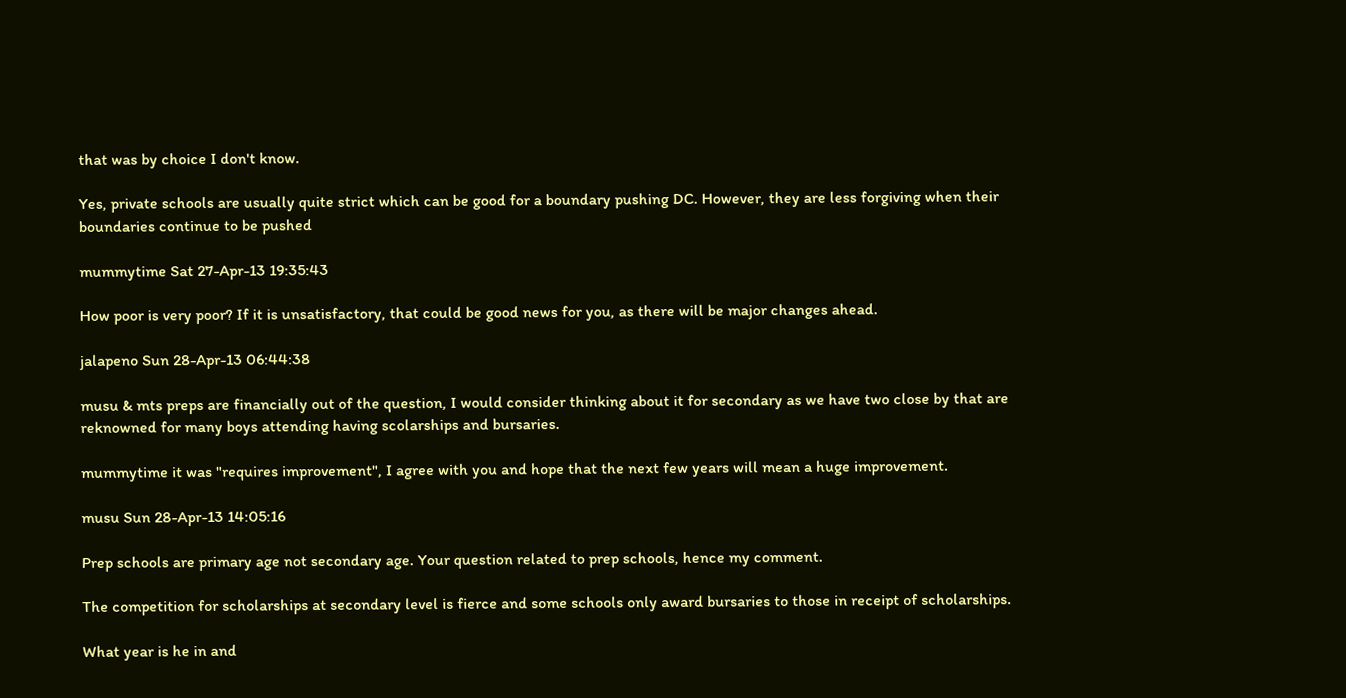that was by choice I don't know.

Yes, private schools are usually quite strict which can be good for a boundary pushing DC. However, they are less forgiving when their boundaries continue to be pushed

mummytime Sat 27-Apr-13 19:35:43

How poor is very poor? If it is unsatisfactory, that could be good news for you, as there will be major changes ahead.

jalapeno Sun 28-Apr-13 06:44:38

musu & mts preps are financially out of the question, I would consider thinking about it for secondary as we have two close by that are reknowned for many boys attending having scolarships and bursaries.

mummytime it was "requires improvement", I agree with you and hope that the next few years will mean a huge improvement.

musu Sun 28-Apr-13 14:05:16

Prep schools are primary age not secondary age. Your question related to prep schools, hence my comment.

The competition for scholarships at secondary level is fierce and some schools only award bursaries to those in receipt of scholarships.

What year is he in and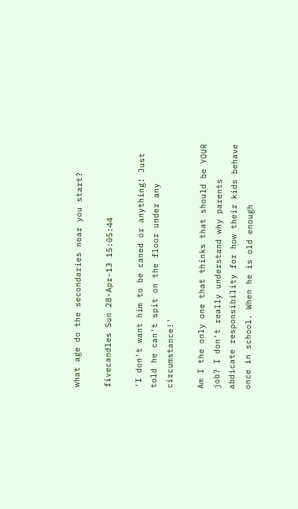what age do the secondaries near you start?

fivecandles Sun 28-Apr-13 15:05:44

'I don't want him to be caned or anything! Just told he can't spit on the floor under any circumstance!'

Am I the only one that thinks that should be YOUR job? I don't really understand why parents abdicate responsibility for how their kids behave once in school. When he is old enough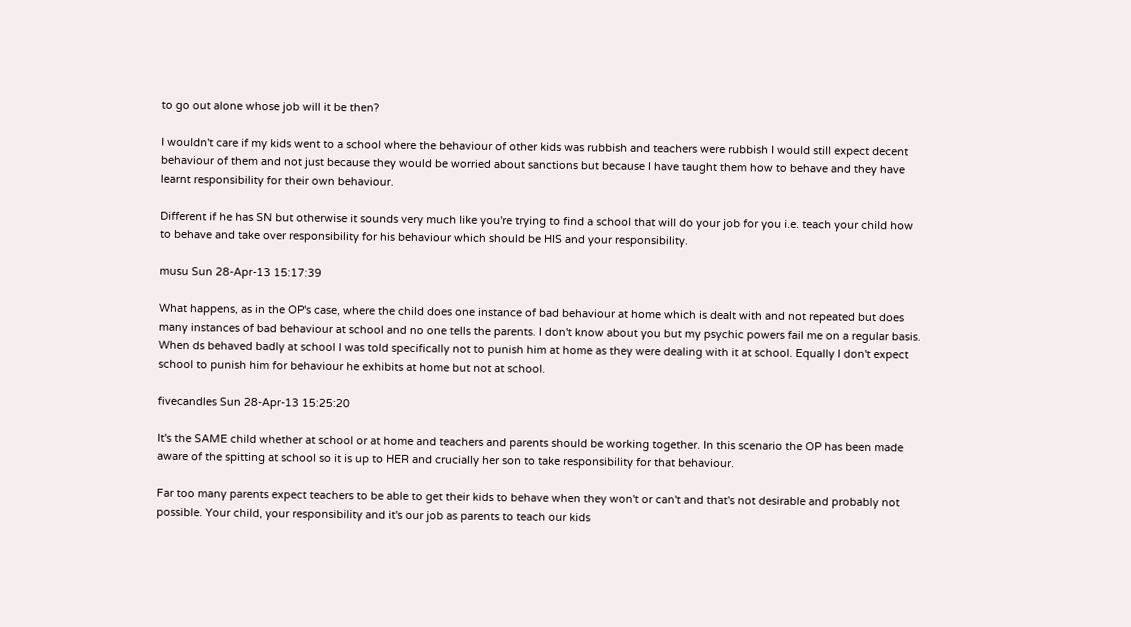to go out alone whose job will it be then?

I wouldn't care if my kids went to a school where the behaviour of other kids was rubbish and teachers were rubbish I would still expect decent behaviour of them and not just because they would be worried about sanctions but because I have taught them how to behave and they have learnt responsibility for their own behaviour.

Different if he has SN but otherwise it sounds very much like you're trying to find a school that will do your job for you i.e. teach your child how to behave and take over responsibility for his behaviour which should be HIS and your responsibility.

musu Sun 28-Apr-13 15:17:39

What happens, as in the OP's case, where the child does one instance of bad behaviour at home which is dealt with and not repeated but does many instances of bad behaviour at school and no one tells the parents. I don't know about you but my psychic powers fail me on a regular basis. When ds behaved badly at school I was told specifically not to punish him at home as they were dealing with it at school. Equally I don't expect school to punish him for behaviour he exhibits at home but not at school.

fivecandles Sun 28-Apr-13 15:25:20

It's the SAME child whether at school or at home and teachers and parents should be working together. In this scenario the OP has been made aware of the spitting at school so it is up to HER and crucially her son to take responsibility for that behaviour.

Far too many parents expect teachers to be able to get their kids to behave when they won't or can't and that's not desirable and probably not possible. Your child, your responsibility and it's our job as parents to teach our kids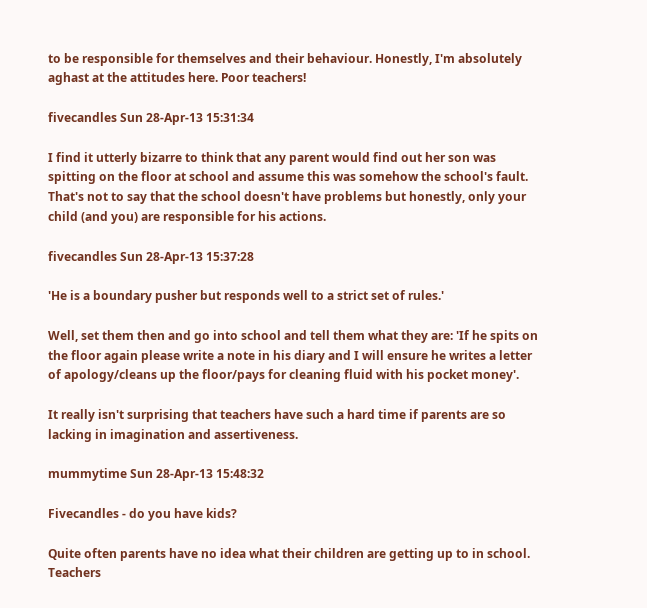to be responsible for themselves and their behaviour. Honestly, I'm absolutely aghast at the attitudes here. Poor teachers!

fivecandles Sun 28-Apr-13 15:31:34

I find it utterly bizarre to think that any parent would find out her son was spitting on the floor at school and assume this was somehow the school's fault. That's not to say that the school doesn't have problems but honestly, only your child (and you) are responsible for his actions.

fivecandles Sun 28-Apr-13 15:37:28

'He is a boundary pusher but responds well to a strict set of rules.'

Well, set them then and go into school and tell them what they are: 'If he spits on the floor again please write a note in his diary and I will ensure he writes a letter of apology/cleans up the floor/pays for cleaning fluid with his pocket money'.

It really isn't surprising that teachers have such a hard time if parents are so lacking in imagination and assertiveness.

mummytime Sun 28-Apr-13 15:48:32

Fivecandles - do you have kids?

Quite often parents have no idea what their children are getting up to in school. Teachers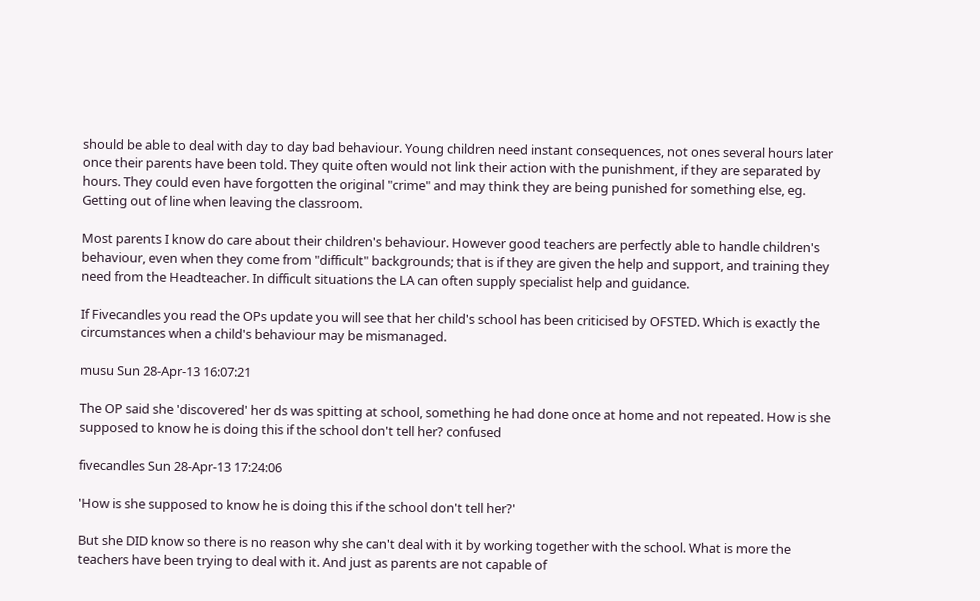should be able to deal with day to day bad behaviour. Young children need instant consequences, not ones several hours later once their parents have been told. They quite often would not link their action with the punishment, if they are separated by hours. They could even have forgotten the original "crime" and may think they are being punished for something else, eg. Getting out of line when leaving the classroom.

Most parents I know do care about their children's behaviour. However good teachers are perfectly able to handle children's behaviour, even when they come from "difficult" backgrounds; that is if they are given the help and support, and training they need from the Headteacher. In difficult situations the LA can often supply specialist help and guidance.

If Fivecandles you read the OPs update you will see that her child's school has been criticised by OFSTED. Which is exactly the circumstances when a child's behaviour may be mismanaged.

musu Sun 28-Apr-13 16:07:21

The OP said she 'discovered' her ds was spitting at school, something he had done once at home and not repeated. How is she supposed to know he is doing this if the school don't tell her? confused

fivecandles Sun 28-Apr-13 17:24:06

'How is she supposed to know he is doing this if the school don't tell her?'

But she DID know so there is no reason why she can't deal with it by working together with the school. What is more the teachers have been trying to deal with it. And just as parents are not capable of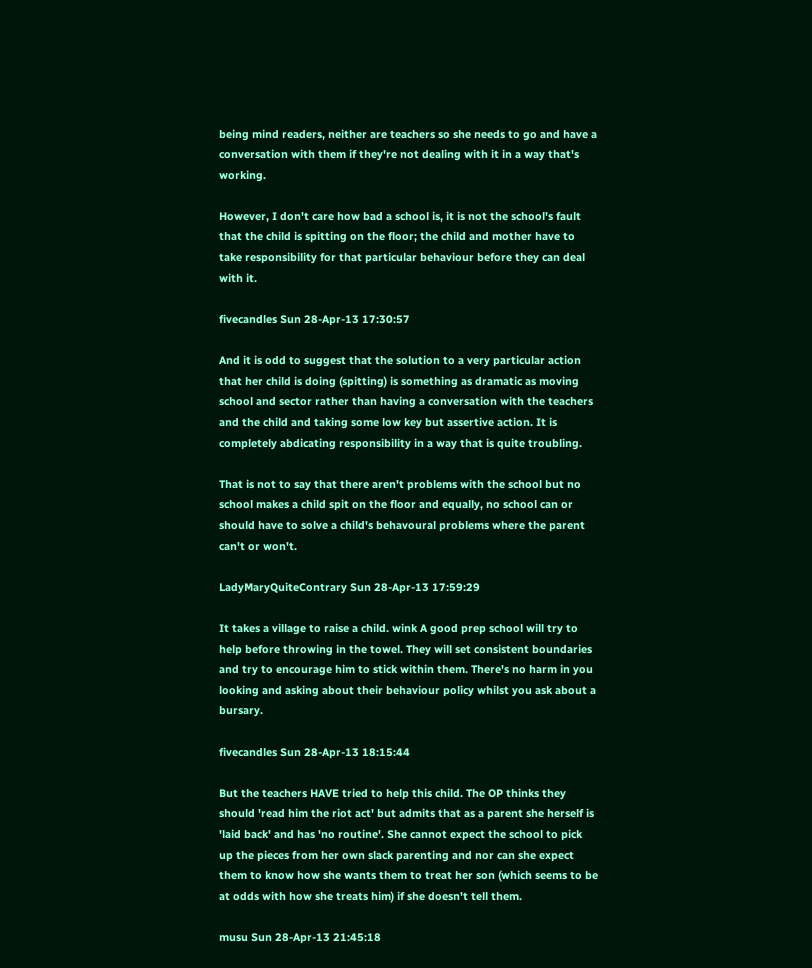being mind readers, neither are teachers so she needs to go and have a conversation with them if they're not dealing with it in a way that's working.

However, I don't care how bad a school is, it is not the school's fault that the child is spitting on the floor; the child and mother have to take responsibility for that particular behaviour before they can deal with it.

fivecandles Sun 28-Apr-13 17:30:57

And it is odd to suggest that the solution to a very particular action that her child is doing (spitting) is something as dramatic as moving school and sector rather than having a conversation with the teachers and the child and taking some low key but assertive action. It is completely abdicating responsibility in a way that is quite troubling.

That is not to say that there aren't problems with the school but no school makes a child spit on the floor and equally, no school can or should have to solve a child's behavoural problems where the parent can't or won't.

LadyMaryQuiteContrary Sun 28-Apr-13 17:59:29

It takes a village to raise a child. wink A good prep school will try to help before throwing in the towel. They will set consistent boundaries and try to encourage him to stick within them. There's no harm in you looking and asking about their behaviour policy whilst you ask about a bursary.

fivecandles Sun 28-Apr-13 18:15:44

But the teachers HAVE tried to help this child. The OP thinks they should 'read him the riot act' but admits that as a parent she herself is 'laid back' and has 'no routine'. She cannot expect the school to pick up the pieces from her own slack parenting and nor can she expect them to know how she wants them to treat her son (which seems to be at odds with how she treats him) if she doesn't tell them.

musu Sun 28-Apr-13 21:45:18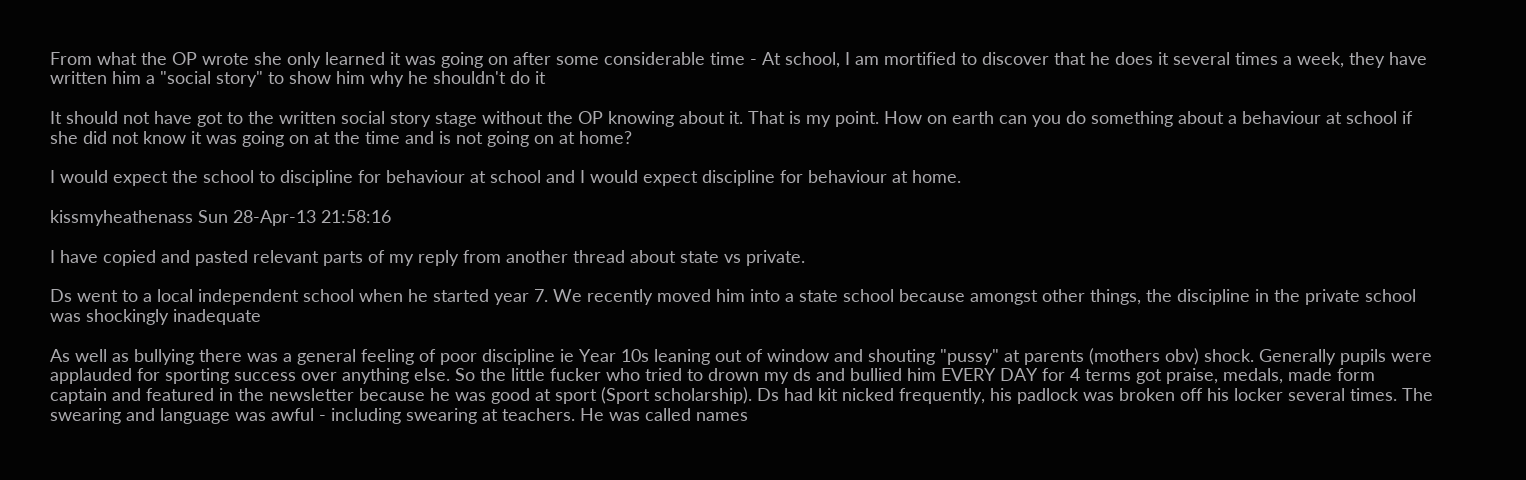From what the OP wrote she only learned it was going on after some considerable time - At school, I am mortified to discover that he does it several times a week, they have written him a "social story" to show him why he shouldn't do it

It should not have got to the written social story stage without the OP knowing about it. That is my point. How on earth can you do something about a behaviour at school if she did not know it was going on at the time and is not going on at home?

I would expect the school to discipline for behaviour at school and I would expect discipline for behaviour at home.

kissmyheathenass Sun 28-Apr-13 21:58:16

I have copied and pasted relevant parts of my reply from another thread about state vs private.

Ds went to a local independent school when he started year 7. We recently moved him into a state school because amongst other things, the discipline in the private school was shockingly inadequate

As well as bullying there was a general feeling of poor discipline ie Year 10s leaning out of window and shouting "pussy" at parents (mothers obv) shock. Generally pupils were applauded for sporting success over anything else. So the little fucker who tried to drown my ds and bullied him EVERY DAY for 4 terms got praise, medals, made form captain and featured in the newsletter because he was good at sport (Sport scholarship). Ds had kit nicked frequently, his padlock was broken off his locker several times. The swearing and language was awful - including swearing at teachers. He was called names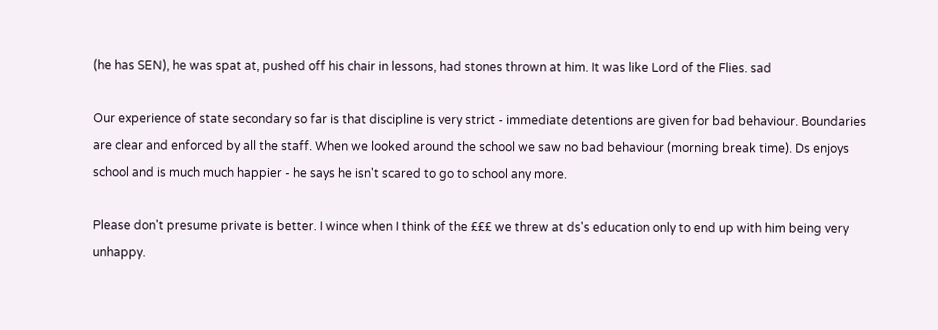(he has SEN), he was spat at, pushed off his chair in lessons, had stones thrown at him. It was like Lord of the Flies. sad

Our experience of state secondary so far is that discipline is very strict - immediate detentions are given for bad behaviour. Boundaries are clear and enforced by all the staff. When we looked around the school we saw no bad behaviour (morning break time). Ds enjoys school and is much much happier - he says he isn't scared to go to school any more.

Please don't presume private is better. I wince when I think of the £££ we threw at ds's education only to end up with him being very unhappy.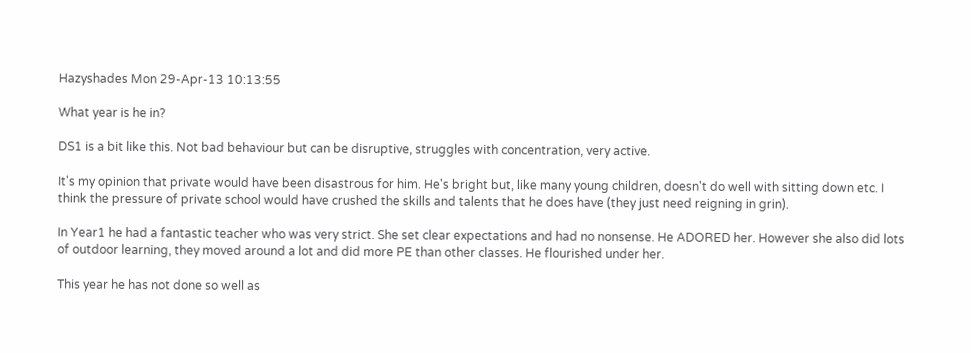Hazyshades Mon 29-Apr-13 10:13:55

What year is he in?

DS1 is a bit like this. Not bad behaviour but can be disruptive, struggles with concentration, very active.

It's my opinion that private would have been disastrous for him. He's bright but, like many young children, doesn't do well with sitting down etc. I think the pressure of private school would have crushed the skills and talents that he does have (they just need reigning in grin).

In Year1 he had a fantastic teacher who was very strict. She set clear expectations and had no nonsense. He ADORED her. However she also did lots of outdoor learning, they moved around a lot and did more PE than other classes. He flourished under her.

This year he has not done so well as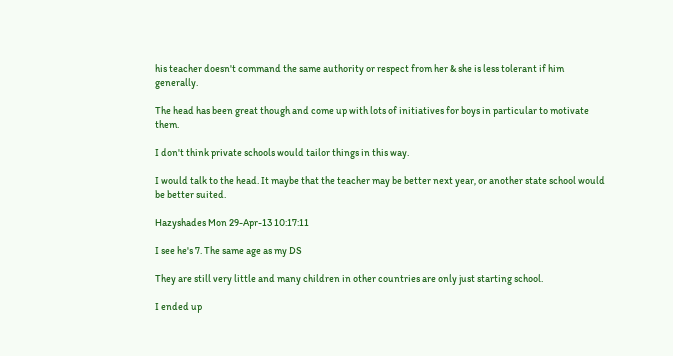his teacher doesn't command the same authority or respect from her & she is less tolerant if him generally.

The head has been great though and come up with lots of initiatives for boys in particular to motivate them.

I don't think private schools would tailor things in this way.

I would talk to the head. It maybe that the teacher may be better next year, or another state school would be better suited.

Hazyshades Mon 29-Apr-13 10:17:11

I see he's 7. The same age as my DS

They are still very little and many children in other countries are only just starting school.

I ended up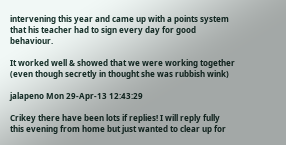intervening this year and came up with a points system that his teacher had to sign every day for good behaviour.

It worked well & showed that we were working together (even though secretly in thought she was rubbish wink)

jalapeno Mon 29-Apr-13 12:43:29

Crikey there have been lots if replies! I will reply fully this evening from home but just wanted to clear up for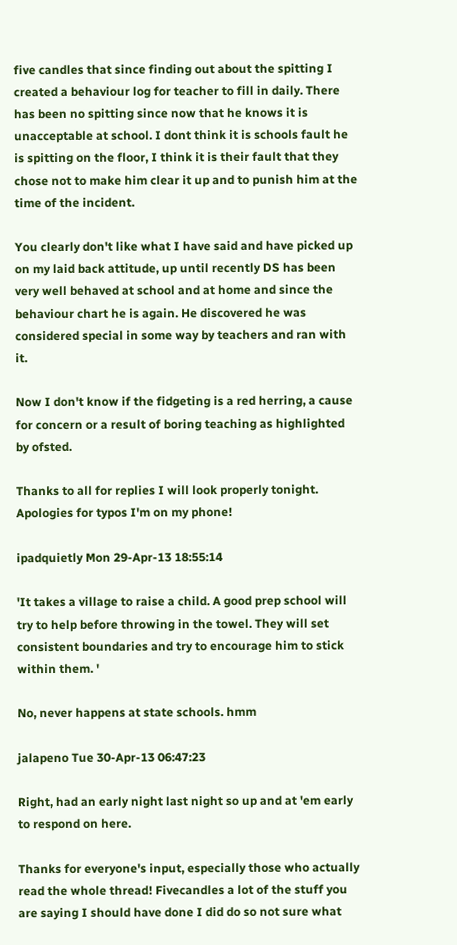five candles that since finding out about the spitting I created a behaviour log for teacher to fill in daily. There has been no spitting since now that he knows it is unacceptable at school. I dont think it is schools fault he is spitting on the floor, I think it is their fault that they chose not to make him clear it up and to punish him at the time of the incident.

You clearly don't like what I have said and have picked up on my laid back attitude, up until recently DS has been very well behaved at school and at home and since the behaviour chart he is again. He discovered he was considered special in some way by teachers and ran with it.

Now I don't know if the fidgeting is a red herring, a cause for concern or a result of boring teaching as highlighted by ofsted.

Thanks to all for replies I will look properly tonight. Apologies for typos I'm on my phone!

ipadquietly Mon 29-Apr-13 18:55:14

'It takes a village to raise a child. A good prep school will try to help before throwing in the towel. They will set consistent boundaries and try to encourage him to stick within them. '

No, never happens at state schools. hmm

jalapeno Tue 30-Apr-13 06:47:23

Right, had an early night last night so up and at 'em early to respond on here.

Thanks for everyone's input, especially those who actually read the whole thread! Fivecandles a lot of the stuff you are saying I should have done I did do so not sure what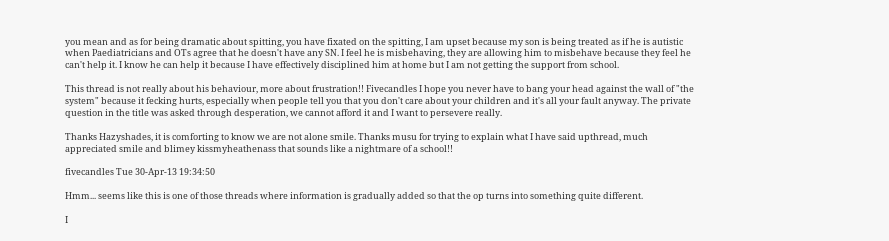you mean and as for being dramatic about spitting, you have fixated on the spitting, I am upset because my son is being treated as if he is autistic when Paediatricians and OTs agree that he doesn't have any SN. I feel he is misbehaving, they are allowing him to misbehave because they feel he can't help it. I know he can help it because I have effectively disciplined him at home but I am not getting the support from school.

This thread is not really about his behaviour, more about frustration!! Fivecandles I hope you never have to bang your head against the wall of "the system" because it fecking hurts, especially when people tell you that you don't care about your children and it's all your fault anyway. The private question in the title was asked through desperation, we cannot afford it and I want to persevere really.

Thanks Hazyshades, it is comforting to know we are not alone smile. Thanks musu for trying to explain what I have said upthread, much appreciated smile and blimey kissmyheathenass that sounds like a nightmare of a school!!

fivecandles Tue 30-Apr-13 19:34:50

Hmm... seems like this is one of those threads where information is gradually added so that the op turns into something quite different.

I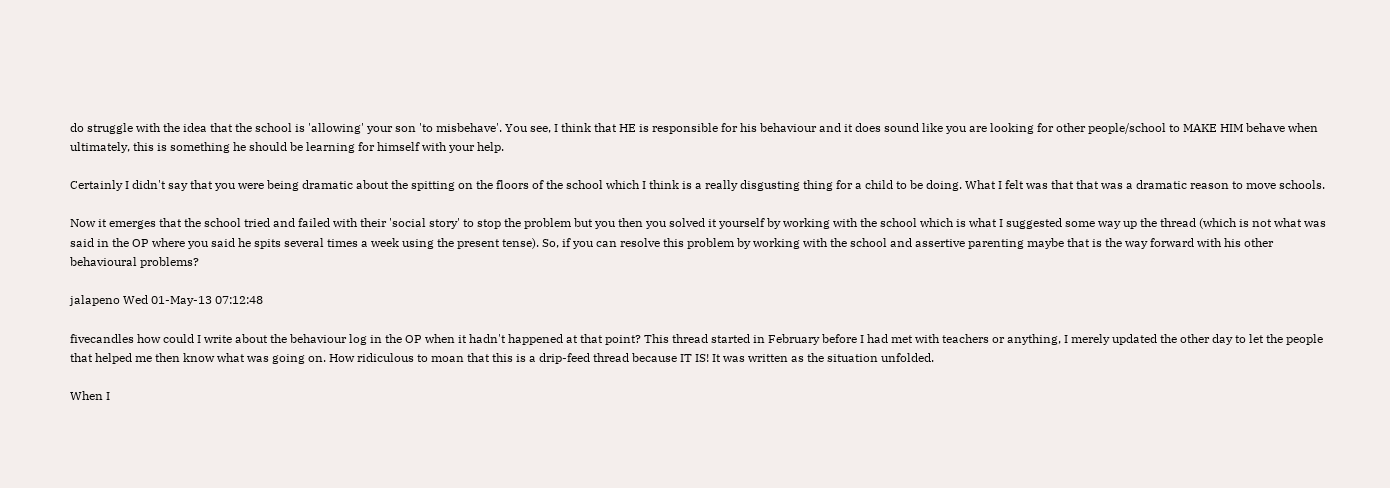do struggle with the idea that the school is 'allowing' your son 'to misbehave'. You see, I think that HE is responsible for his behaviour and it does sound like you are looking for other people/school to MAKE HIM behave when ultimately, this is something he should be learning for himself with your help.

Certainly I didn't say that you were being dramatic about the spitting on the floors of the school which I think is a really disgusting thing for a child to be doing. What I felt was that that was a dramatic reason to move schools.

Now it emerges that the school tried and failed with their 'social story' to stop the problem but you then you solved it yourself by working with the school which is what I suggested some way up the thread (which is not what was said in the OP where you said he spits several times a week using the present tense). So, if you can resolve this problem by working with the school and assertive parenting maybe that is the way forward with his other behavioural problems?

jalapeno Wed 01-May-13 07:12:48

fivecandles how could I write about the behaviour log in the OP when it hadn't happened at that point? This thread started in February before I had met with teachers or anything, I merely updated the other day to let the people that helped me then know what was going on. How ridiculous to moan that this is a drip-feed thread because IT IS! It was written as the situation unfolded.

When I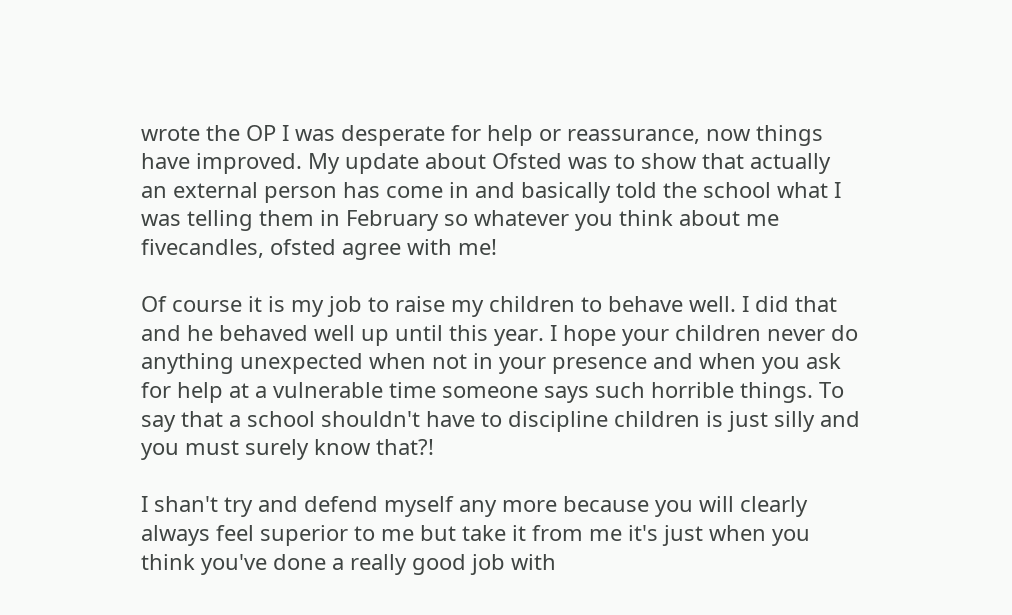wrote the OP I was desperate for help or reassurance, now things have improved. My update about Ofsted was to show that actually an external person has come in and basically told the school what I was telling them in February so whatever you think about me fivecandles, ofsted agree with me!

Of course it is my job to raise my children to behave well. I did that and he behaved well up until this year. I hope your children never do anything unexpected when not in your presence and when you ask for help at a vulnerable time someone says such horrible things. To say that a school shouldn't have to discipline children is just silly and you must surely know that?!

I shan't try and defend myself any more because you will clearly always feel superior to me but take it from me it's just when you think you've done a really good job with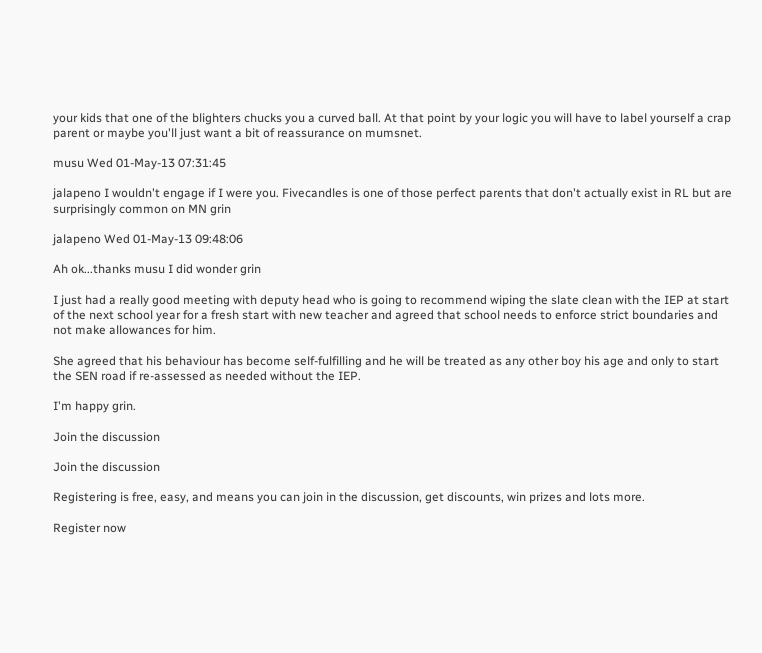your kids that one of the blighters chucks you a curved ball. At that point by your logic you will have to label yourself a crap parent or maybe you'll just want a bit of reassurance on mumsnet.

musu Wed 01-May-13 07:31:45

jalapeno I wouldn't engage if I were you. Fivecandles is one of those perfect parents that don't actually exist in RL but are surprisingly common on MN grin

jalapeno Wed 01-May-13 09:48:06

Ah ok...thanks musu I did wonder grin

I just had a really good meeting with deputy head who is going to recommend wiping the slate clean with the IEP at start of the next school year for a fresh start with new teacher and agreed that school needs to enforce strict boundaries and not make allowances for him.

She agreed that his behaviour has become self-fulfilling and he will be treated as any other boy his age and only to start the SEN road if re-assessed as needed without the IEP.

I'm happy grin.

Join the discussion

Join the discussion

Registering is free, easy, and means you can join in the discussion, get discounts, win prizes and lots more.

Register now